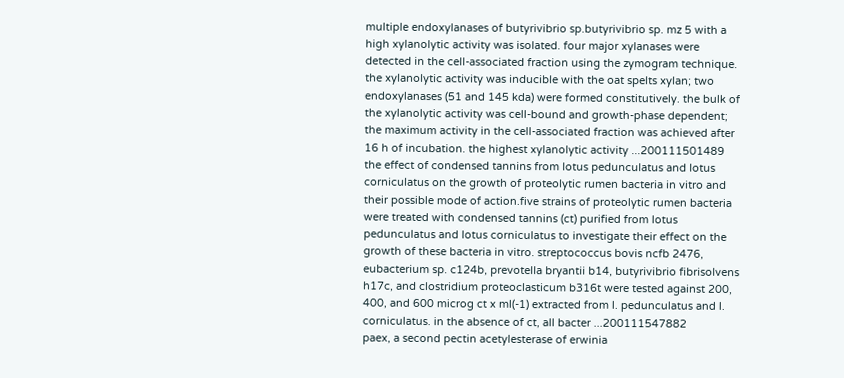multiple endoxylanases of butyrivibrio sp.butyrivibrio sp. mz 5 with a high xylanolytic activity was isolated. four major xylanases were detected in the cell-associated fraction using the zymogram technique. the xylanolytic activity was inducible with the oat spelts xylan; two endoxylanases (51 and 145 kda) were formed constitutively. the bulk of the xylanolytic activity was cell-bound and growth-phase dependent; the maximum activity in the cell-associated fraction was achieved after 16 h of incubation. the highest xylanolytic activity ...200111501489
the effect of condensed tannins from lotus pedunculatus and lotus corniculatus on the growth of proteolytic rumen bacteria in vitro and their possible mode of action.five strains of proteolytic rumen bacteria were treated with condensed tannins (ct) purified from lotus pedunculatus and lotus corniculatus to investigate their effect on the growth of these bacteria in vitro. streptococcus bovis ncfb 2476, eubacterium sp. c124b, prevotella bryantii b14, butyrivibrio fibrisolvens h17c, and clostridium proteoclasticum b316t were tested against 200, 400, and 600 microg ct x ml(-1) extracted from l. pedunculatus and l. corniculatus. in the absence of ct, all bacter ...200111547882
paex, a second pectin acetylesterase of erwinia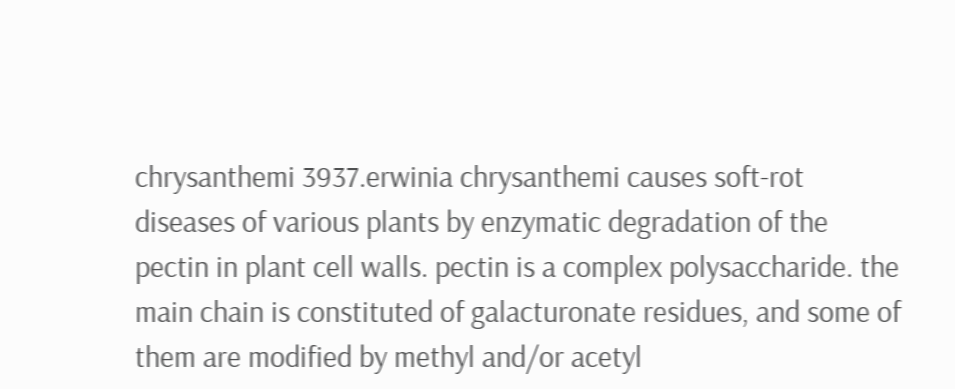chrysanthemi 3937.erwinia chrysanthemi causes soft-rot diseases of various plants by enzymatic degradation of the pectin in plant cell walls. pectin is a complex polysaccharide. the main chain is constituted of galacturonate residues, and some of them are modified by methyl and/or acetyl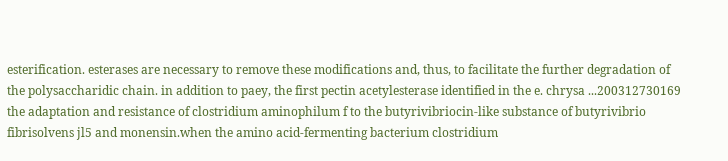esterification. esterases are necessary to remove these modifications and, thus, to facilitate the further degradation of the polysaccharidic chain. in addition to paey, the first pectin acetylesterase identified in the e. chrysa ...200312730169
the adaptation and resistance of clostridium aminophilum f to the butyrivibriocin-like substance of butyrivibrio fibrisolvens jl5 and monensin.when the amino acid-fermenting bacterium clostridium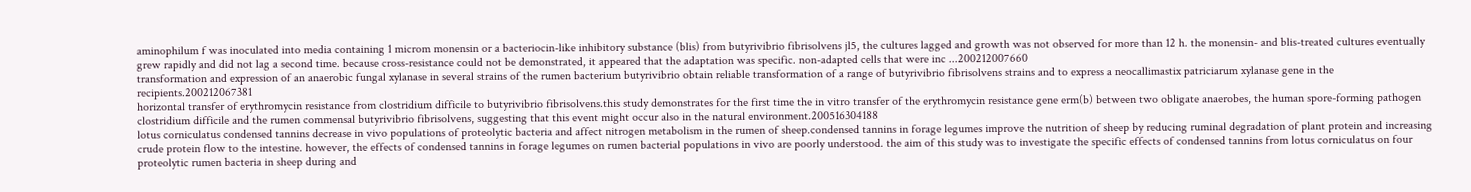aminophilum f was inoculated into media containing 1 microm monensin or a bacteriocin-like inhibitory substance (blis) from butyrivibrio fibrisolvens jl5, the cultures lagged and growth was not observed for more than 12 h. the monensin- and blis-treated cultures eventually grew rapidly and did not lag a second time. because cross-resistance could not be demonstrated, it appeared that the adaptation was specific. non-adapted cells that were inc ...200212007660
transformation and expression of an anaerobic fungal xylanase in several strains of the rumen bacterium butyrivibrio obtain reliable transformation of a range of butyrivibrio fibrisolvens strains and to express a neocallimastix patriciarum xylanase gene in the recipients.200212067381
horizontal transfer of erythromycin resistance from clostridium difficile to butyrivibrio fibrisolvens.this study demonstrates for the first time the in vitro transfer of the erythromycin resistance gene erm(b) between two obligate anaerobes, the human spore-forming pathogen clostridium difficile and the rumen commensal butyrivibrio fibrisolvens, suggesting that this event might occur also in the natural environment.200516304188
lotus corniculatus condensed tannins decrease in vivo populations of proteolytic bacteria and affect nitrogen metabolism in the rumen of sheep.condensed tannins in forage legumes improve the nutrition of sheep by reducing ruminal degradation of plant protein and increasing crude protein flow to the intestine. however, the effects of condensed tannins in forage legumes on rumen bacterial populations in vivo are poorly understood. the aim of this study was to investigate the specific effects of condensed tannins from lotus corniculatus on four proteolytic rumen bacteria in sheep during and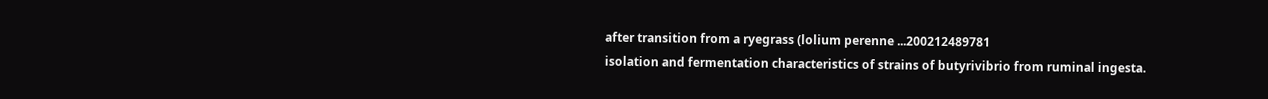after transition from a ryegrass (lolium perenne ...200212489781
isolation and fermentation characteristics of strains of butyrivibrio from ruminal ingesta.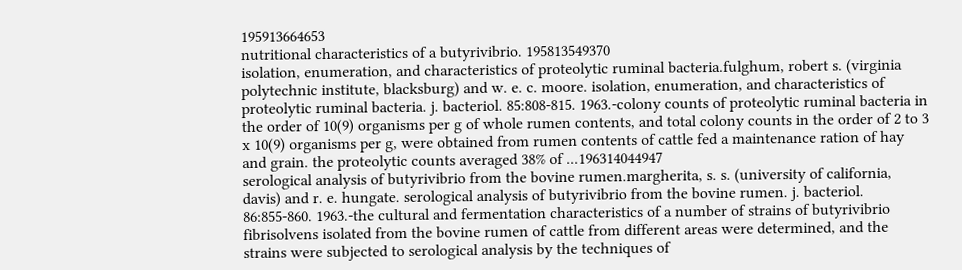195913664653
nutritional characteristics of a butyrivibrio. 195813549370
isolation, enumeration, and characteristics of proteolytic ruminal bacteria.fulghum, robert s. (virginia polytechnic institute, blacksburg) and w. e. c. moore. isolation, enumeration, and characteristics of proteolytic ruminal bacteria. j. bacteriol. 85:808-815. 1963.-colony counts of proteolytic ruminal bacteria in the order of 10(9) organisms per g of whole rumen contents, and total colony counts in the order of 2 to 3 x 10(9) organisms per g, were obtained from rumen contents of cattle fed a maintenance ration of hay and grain. the proteolytic counts averaged 38% of ...196314044947
serological analysis of butyrivibrio from the bovine rumen.margherita, s. s. (university of california, davis) and r. e. hungate. serological analysis of butyrivibrio from the bovine rumen. j. bacteriol. 86:855-860. 1963.-the cultural and fermentation characteristics of a number of strains of butyrivibrio fibrisolvens isolated from the bovine rumen of cattle from different areas were determined, and the strains were subjected to serological analysis by the techniques of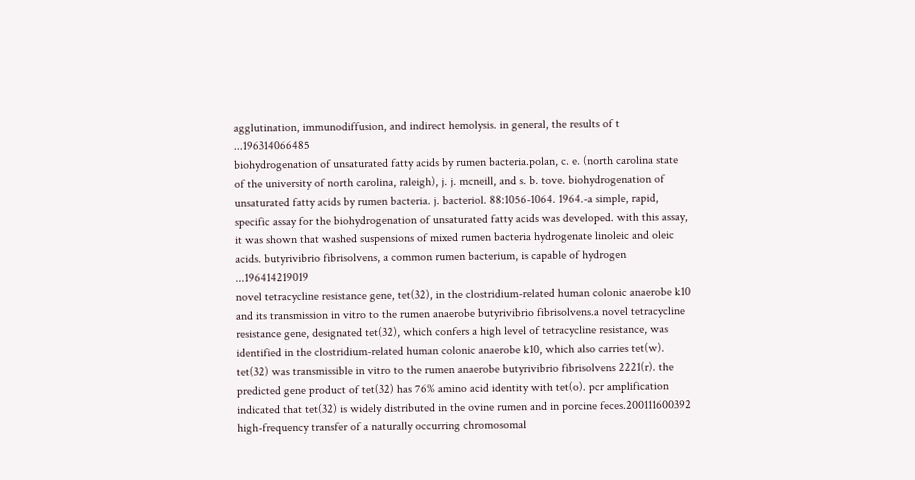agglutination, immunodiffusion, and indirect hemolysis. in general, the results of t ...196314066485
biohydrogenation of unsaturated fatty acids by rumen bacteria.polan, c. e. (north carolina state of the university of north carolina, raleigh), j. j. mcneill, and s. b. tove. biohydrogenation of unsaturated fatty acids by rumen bacteria. j. bacteriol. 88:1056-1064. 1964.-a simple, rapid, specific assay for the biohydrogenation of unsaturated fatty acids was developed. with this assay, it was shown that washed suspensions of mixed rumen bacteria hydrogenate linoleic and oleic acids. butyrivibrio fibrisolvens, a common rumen bacterium, is capable of hydrogen ...196414219019
novel tetracycline resistance gene, tet(32), in the clostridium-related human colonic anaerobe k10 and its transmission in vitro to the rumen anaerobe butyrivibrio fibrisolvens.a novel tetracycline resistance gene, designated tet(32), which confers a high level of tetracycline resistance, was identified in the clostridium-related human colonic anaerobe k10, which also carries tet(w). tet(32) was transmissible in vitro to the rumen anaerobe butyrivibrio fibrisolvens 2221(r). the predicted gene product of tet(32) has 76% amino acid identity with tet(o). pcr amplification indicated that tet(32) is widely distributed in the ovine rumen and in porcine feces.200111600392
high-frequency transfer of a naturally occurring chromosomal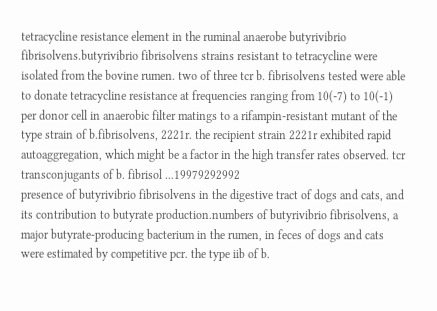tetracycline resistance element in the ruminal anaerobe butyrivibrio fibrisolvens.butyrivibrio fibrisolvens strains resistant to tetracycline were isolated from the bovine rumen. two of three tcr b. fibrisolvens tested were able to donate tetracycline resistance at frequencies ranging from 10(-7) to 10(-1) per donor cell in anaerobic filter matings to a rifampin-resistant mutant of the type strain of b.fibrisolvens, 2221r. the recipient strain 2221r exhibited rapid autoaggregation, which might be a factor in the high transfer rates observed. tcr transconjugants of b. fibrisol ...19979292992
presence of butyrivibrio fibrisolvens in the digestive tract of dogs and cats, and its contribution to butyrate production.numbers of butyrivibrio fibrisolvens, a major butyrate-producing bacterium in the rumen, in feces of dogs and cats were estimated by competitive pcr. the type iib of b.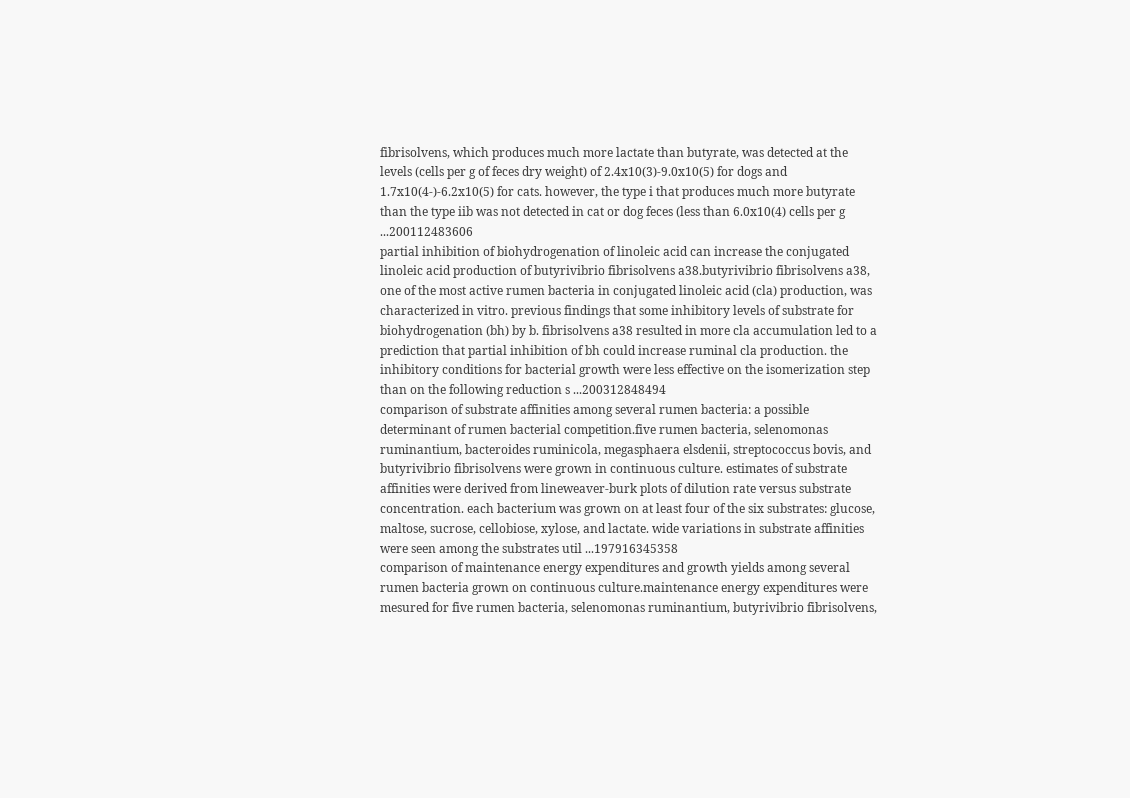fibrisolvens, which produces much more lactate than butyrate, was detected at the levels (cells per g of feces dry weight) of 2.4x10(3)-9.0x10(5) for dogs and 1.7x10(4-)-6.2x10(5) for cats. however, the type i that produces much more butyrate than the type iib was not detected in cat or dog feces (less than 6.0x10(4) cells per g ...200112483606
partial inhibition of biohydrogenation of linoleic acid can increase the conjugated linoleic acid production of butyrivibrio fibrisolvens a38.butyrivibrio fibrisolvens a38, one of the most active rumen bacteria in conjugated linoleic acid (cla) production, was characterized in vitro. previous findings that some inhibitory levels of substrate for biohydrogenation (bh) by b. fibrisolvens a38 resulted in more cla accumulation led to a prediction that partial inhibition of bh could increase ruminal cla production. the inhibitory conditions for bacterial growth were less effective on the isomerization step than on the following reduction s ...200312848494
comparison of substrate affinities among several rumen bacteria: a possible determinant of rumen bacterial competition.five rumen bacteria, selenomonas ruminantium, bacteroides ruminicola, megasphaera elsdenii, streptococcus bovis, and butyrivibrio fibrisolvens were grown in continuous culture. estimates of substrate affinities were derived from lineweaver-burk plots of dilution rate versus substrate concentration. each bacterium was grown on at least four of the six substrates: glucose, maltose, sucrose, cellobiose, xylose, and lactate. wide variations in substrate affinities were seen among the substrates util ...197916345358
comparison of maintenance energy expenditures and growth yields among several rumen bacteria grown on continuous culture.maintenance energy expenditures were mesured for five rumen bacteria, selenomonas ruminantium, butyrivibrio fibrisolvens,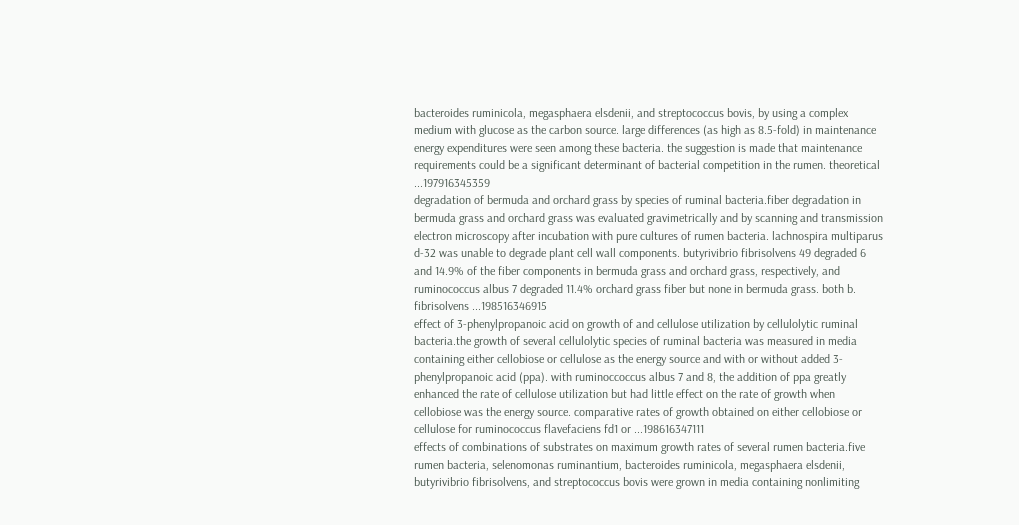bacteroides ruminicola, megasphaera elsdenii, and streptococcus bovis, by using a complex medium with glucose as the carbon source. large differences (as high as 8.5-fold) in maintenance energy expenditures were seen among these bacteria. the suggestion is made that maintenance requirements could be a significant determinant of bacterial competition in the rumen. theoretical ...197916345359
degradation of bermuda and orchard grass by species of ruminal bacteria.fiber degradation in bermuda grass and orchard grass was evaluated gravimetrically and by scanning and transmission electron microscopy after incubation with pure cultures of rumen bacteria. lachnospira multiparus d-32 was unable to degrade plant cell wall components. butyrivibrio fibrisolvens 49 degraded 6 and 14.9% of the fiber components in bermuda grass and orchard grass, respectively, and ruminococcus albus 7 degraded 11.4% orchard grass fiber but none in bermuda grass. both b. fibrisolvens ...198516346915
effect of 3-phenylpropanoic acid on growth of and cellulose utilization by cellulolytic ruminal bacteria.the growth of several cellulolytic species of ruminal bacteria was measured in media containing either cellobiose or cellulose as the energy source and with or without added 3-phenylpropanoic acid (ppa). with ruminoccoccus albus 7 and 8, the addition of ppa greatly enhanced the rate of cellulose utilization but had little effect on the rate of growth when cellobiose was the energy source. comparative rates of growth obtained on either cellobiose or cellulose for ruminococcus flavefaciens fd1 or ...198616347111
effects of combinations of substrates on maximum growth rates of several rumen bacteria.five rumen bacteria, selenomonas ruminantium, bacteroides ruminicola, megasphaera elsdenii, butyrivibrio fibrisolvens, and streptococcus bovis were grown in media containing nonlimiting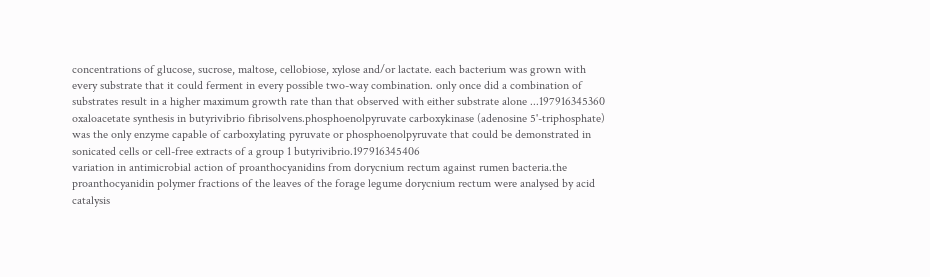concentrations of glucose, sucrose, maltose, cellobiose, xylose and/or lactate. each bacterium was grown with every substrate that it could ferment in every possible two-way combination. only once did a combination of substrates result in a higher maximum growth rate than that observed with either substrate alone ...197916345360
oxaloacetate synthesis in butyrivibrio fibrisolvens.phosphoenolpyruvate carboxykinase (adenosine 5'-triphosphate) was the only enzyme capable of carboxylating pyruvate or phosphoenolpyruvate that could be demonstrated in sonicated cells or cell-free extracts of a group 1 butyrivibrio.197916345406
variation in antimicrobial action of proanthocyanidins from dorycnium rectum against rumen bacteria.the proanthocyanidin polymer fractions of the leaves of the forage legume dorycnium rectum were analysed by acid catalysis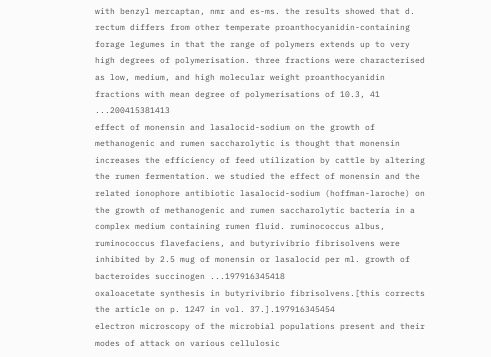with benzyl mercaptan, nmr and es-ms. the results showed that d. rectum differs from other temperate proanthocyanidin-containing forage legumes in that the range of polymers extends up to very high degrees of polymerisation. three fractions were characterised as low, medium, and high molecular weight proanthocyanidin fractions with mean degree of polymerisations of 10.3, 41 ...200415381413
effect of monensin and lasalocid-sodium on the growth of methanogenic and rumen saccharolytic is thought that monensin increases the efficiency of feed utilization by cattle by altering the rumen fermentation. we studied the effect of monensin and the related ionophore antibiotic lasalocid-sodium (hoffman-laroche) on the growth of methanogenic and rumen saccharolytic bacteria in a complex medium containing rumen fluid. ruminococcus albus, ruminococcus flavefaciens, and butyrivibrio fibrisolvens were inhibited by 2.5 mug of monensin or lasalocid per ml. growth of bacteroides succinogen ...197916345418
oxaloacetate synthesis in butyrivibrio fibrisolvens.[this corrects the article on p. 1247 in vol. 37.].197916345454
electron microscopy of the microbial populations present and their modes of attack on various cellulosic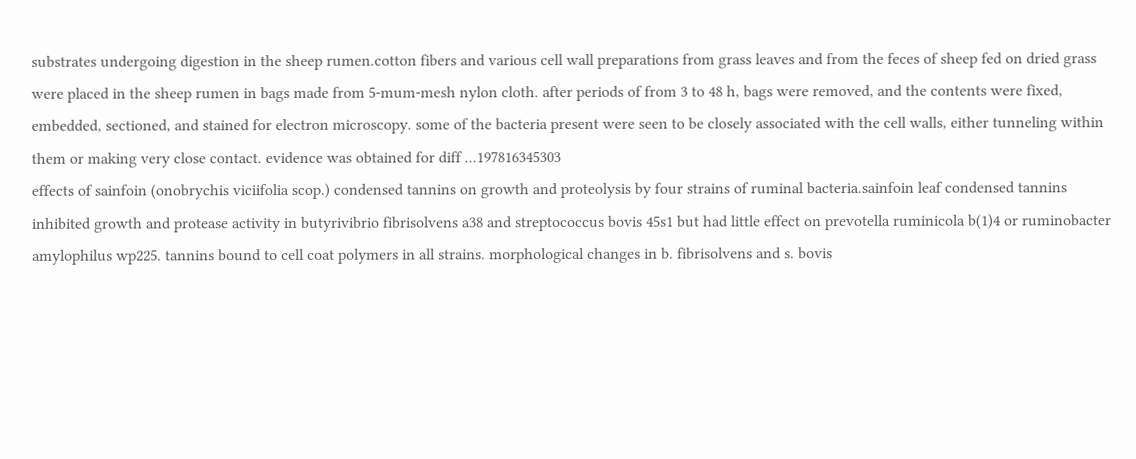substrates undergoing digestion in the sheep rumen.cotton fibers and various cell wall preparations from grass leaves and from the feces of sheep fed on dried grass were placed in the sheep rumen in bags made from 5-mum-mesh nylon cloth. after periods of from 3 to 48 h, bags were removed, and the contents were fixed, embedded, sectioned, and stained for electron microscopy. some of the bacteria present were seen to be closely associated with the cell walls, either tunneling within them or making very close contact. evidence was obtained for diff ...197816345303
effects of sainfoin (onobrychis viciifolia scop.) condensed tannins on growth and proteolysis by four strains of ruminal bacteria.sainfoin leaf condensed tannins inhibited growth and protease activity in butyrivibrio fibrisolvens a38 and streptococcus bovis 45s1 but had little effect on prevotella ruminicola b(1)4 or ruminobacter amylophilus wp225. tannins bound to cell coat polymers in all strains. morphological changes in b. fibrisolvens and s. bovis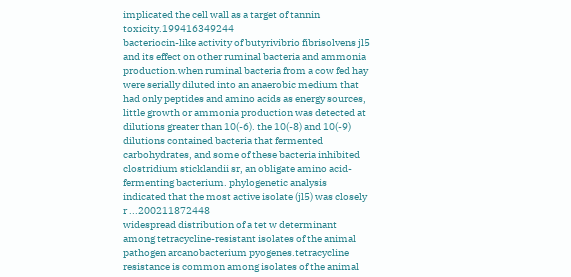implicated the cell wall as a target of tannin toxicity.199416349244
bacteriocin-like activity of butyrivibrio fibrisolvens jl5 and its effect on other ruminal bacteria and ammonia production.when ruminal bacteria from a cow fed hay were serially diluted into an anaerobic medium that had only peptides and amino acids as energy sources, little growth or ammonia production was detected at dilutions greater than 10(-6). the 10(-8) and 10(-9) dilutions contained bacteria that fermented carbohydrates, and some of these bacteria inhibited clostridium sticklandii sr, an obligate amino acid-fermenting bacterium. phylogenetic analysis indicated that the most active isolate (jl5) was closely r ...200211872448
widespread distribution of a tet w determinant among tetracycline-resistant isolates of the animal pathogen arcanobacterium pyogenes.tetracycline resistance is common among isolates of the animal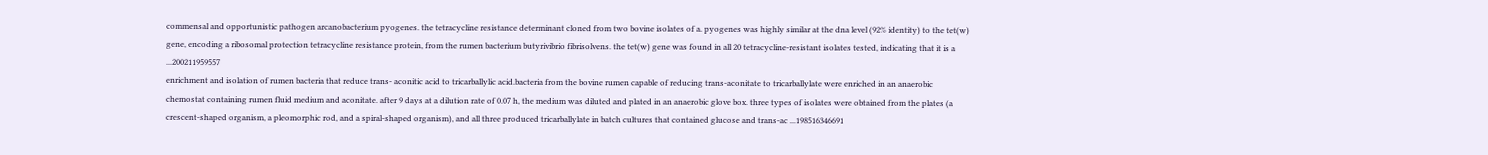commensal and opportunistic pathogen arcanobacterium pyogenes. the tetracycline resistance determinant cloned from two bovine isolates of a. pyogenes was highly similar at the dna level (92% identity) to the tet(w) gene, encoding a ribosomal protection tetracycline resistance protein, from the rumen bacterium butyrivibrio fibrisolvens. the tet(w) gene was found in all 20 tetracycline-resistant isolates tested, indicating that it is a ...200211959557
enrichment and isolation of rumen bacteria that reduce trans- aconitic acid to tricarballylic acid.bacteria from the bovine rumen capable of reducing trans-aconitate to tricarballylate were enriched in an anaerobic chemostat containing rumen fluid medium and aconitate. after 9 days at a dilution rate of 0.07 h, the medium was diluted and plated in an anaerobic glove box. three types of isolates were obtained from the plates (a crescent-shaped organism, a pleomorphic rod, and a spiral-shaped organism), and all three produced tricarballylate in batch cultures that contained glucose and trans-ac ...198516346691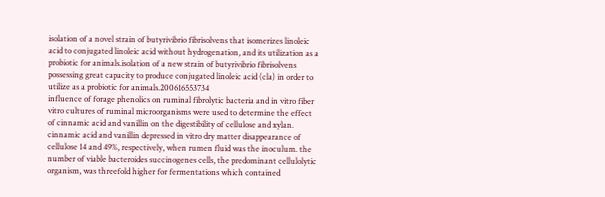isolation of a novel strain of butyrivibrio fibrisolvens that isomerizes linoleic acid to conjugated linoleic acid without hydrogenation, and its utilization as a probiotic for animals.isolation of a new strain of butyrivibrio fibrisolvens possessing great capacity to produce conjugated linoleic acid (cla) in order to utilize as a probiotic for animals.200616553734
influence of forage phenolics on ruminal fibrolytic bacteria and in vitro fiber vitro cultures of ruminal microorganisms were used to determine the effect of cinnamic acid and vanillin on the digestibility of cellulose and xylan. cinnamic acid and vanillin depressed in vitro dry matter disappearance of cellulose 14 and 49%, respectively, when rumen fluid was the inoculum. the number of viable bacteroides succinogenes cells, the predominant cellulolytic organism, was threefold higher for fermentations which contained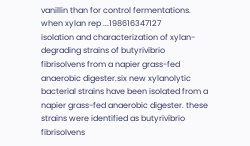vanillin than for control fermentations. when xylan rep ...198616347127
isolation and characterization of xylan-degrading strains of butyrivibrio fibrisolvens from a napier grass-fed anaerobic digester.six new xylanolytic bacterial strains have been isolated from a napier grass-fed anaerobic digester. these strains were identified as butyrivibrio fibrisolvens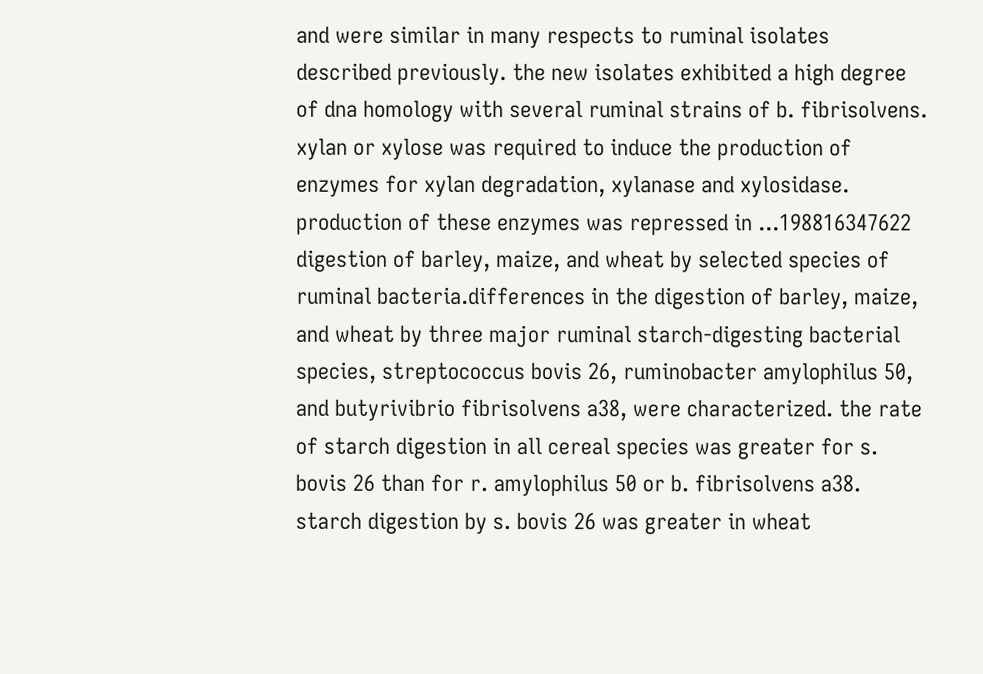and were similar in many respects to ruminal isolates described previously. the new isolates exhibited a high degree of dna homology with several ruminal strains of b. fibrisolvens. xylan or xylose was required to induce the production of enzymes for xylan degradation, xylanase and xylosidase. production of these enzymes was repressed in ...198816347622
digestion of barley, maize, and wheat by selected species of ruminal bacteria.differences in the digestion of barley, maize, and wheat by three major ruminal starch-digesting bacterial species, streptococcus bovis 26, ruminobacter amylophilus 50, and butyrivibrio fibrisolvens a38, were characterized. the rate of starch digestion in all cereal species was greater for s. bovis 26 than for r. amylophilus 50 or b. fibrisolvens a38. starch digestion by s. bovis 26 was greater in wheat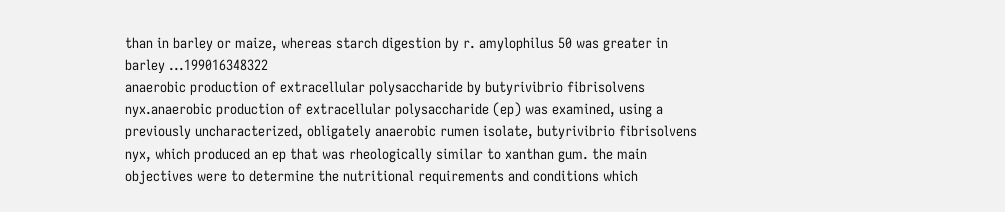than in barley or maize, whereas starch digestion by r. amylophilus 50 was greater in barley ...199016348322
anaerobic production of extracellular polysaccharide by butyrivibrio fibrisolvens nyx.anaerobic production of extracellular polysaccharide (ep) was examined, using a previously uncharacterized, obligately anaerobic rumen isolate, butyrivibrio fibrisolvens nyx, which produced an ep that was rheologically similar to xanthan gum. the main objectives were to determine the nutritional requirements and conditions which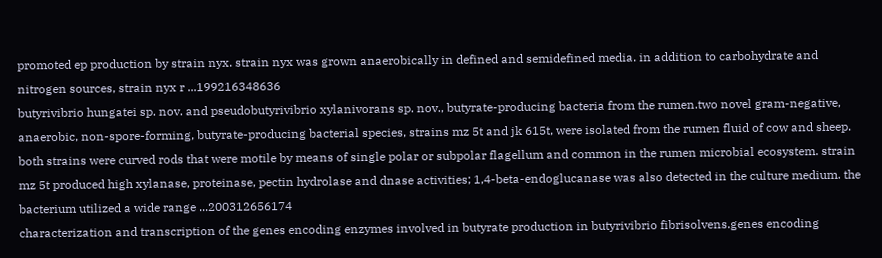promoted ep production by strain nyx. strain nyx was grown anaerobically in defined and semidefined media. in addition to carbohydrate and nitrogen sources, strain nyx r ...199216348636
butyrivibrio hungatei sp. nov. and pseudobutyrivibrio xylanivorans sp. nov., butyrate-producing bacteria from the rumen.two novel gram-negative, anaerobic, non-spore-forming, butyrate-producing bacterial species, strains mz 5t and jk 615t, were isolated from the rumen fluid of cow and sheep. both strains were curved rods that were motile by means of single polar or subpolar flagellum and common in the rumen microbial ecosystem. strain mz 5t produced high xylanase, proteinase, pectin hydrolase and dnase activities; 1,4-beta-endoglucanase was also detected in the culture medium. the bacterium utilized a wide range ...200312656174
characterization and transcription of the genes encoding enzymes involved in butyrate production in butyrivibrio fibrisolvens.genes encoding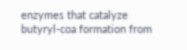enzymes that catalyze butyryl-coa formation from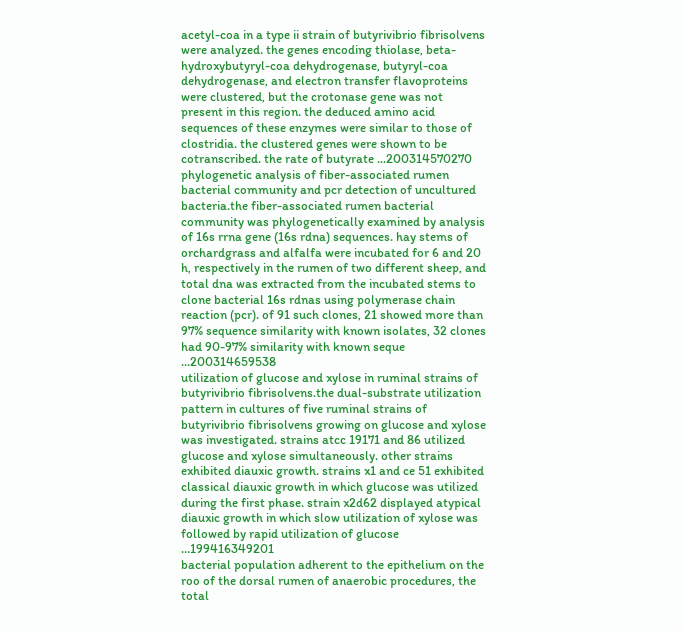acetyl-coa in a type ii strain of butyrivibrio fibrisolvens were analyzed. the genes encoding thiolase, beta-hydroxybutyryl-coa dehydrogenase, butyryl-coa dehydrogenase, and electron transfer flavoproteins were clustered, but the crotonase gene was not present in this region. the deduced amino acid sequences of these enzymes were similar to those of clostridia. the clustered genes were shown to be cotranscribed. the rate of butyrate ...200314570270
phylogenetic analysis of fiber-associated rumen bacterial community and pcr detection of uncultured bacteria.the fiber-associated rumen bacterial community was phylogenetically examined by analysis of 16s rrna gene (16s rdna) sequences. hay stems of orchardgrass and alfalfa were incubated for 6 and 20 h, respectively in the rumen of two different sheep, and total dna was extracted from the incubated stems to clone bacterial 16s rdnas using polymerase chain reaction (pcr). of 91 such clones, 21 showed more than 97% sequence similarity with known isolates, 32 clones had 90-97% similarity with known seque ...200314659538
utilization of glucose and xylose in ruminal strains of butyrivibrio fibrisolvens.the dual-substrate utilization pattern in cultures of five ruminal strains of butyrivibrio fibrisolvens growing on glucose and xylose was investigated. strains atcc 19171 and 86 utilized glucose and xylose simultaneously. other strains exhibited diauxic growth. strains x1 and ce 51 exhibited classical diauxic growth in which glucose was utilized during the first phase. strain x2d62 displayed atypical diauxic growth in which slow utilization of xylose was followed by rapid utilization of glucose ...199416349201
bacterial population adherent to the epithelium on the roo of the dorsal rumen of anaerobic procedures, the total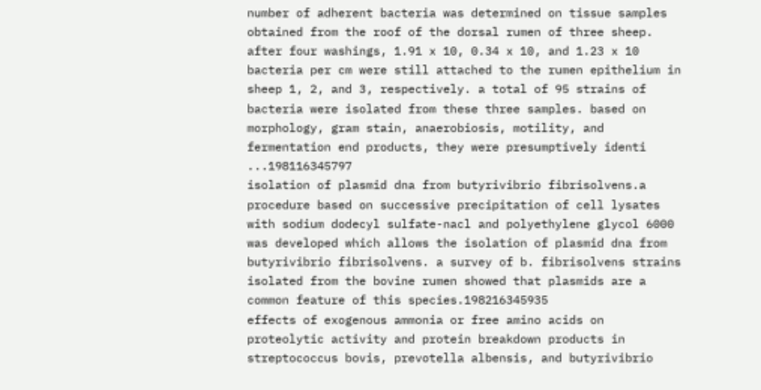number of adherent bacteria was determined on tissue samples obtained from the roof of the dorsal rumen of three sheep. after four washings, 1.91 x 10, 0.34 x 10, and 1.23 x 10 bacteria per cm were still attached to the rumen epithelium in sheep 1, 2, and 3, respectively. a total of 95 strains of bacteria were isolated from these three samples. based on morphology, gram stain, anaerobiosis, motility, and fermentation end products, they were presumptively identi ...198116345797
isolation of plasmid dna from butyrivibrio fibrisolvens.a procedure based on successive precipitation of cell lysates with sodium dodecyl sulfate-nacl and polyethylene glycol 6000 was developed which allows the isolation of plasmid dna from butyrivibrio fibrisolvens. a survey of b. fibrisolvens strains isolated from the bovine rumen showed that plasmids are a common feature of this species.198216345935
effects of exogenous ammonia or free amino acids on proteolytic activity and protein breakdown products in streptococcus bovis, prevotella albensis, and butyrivibrio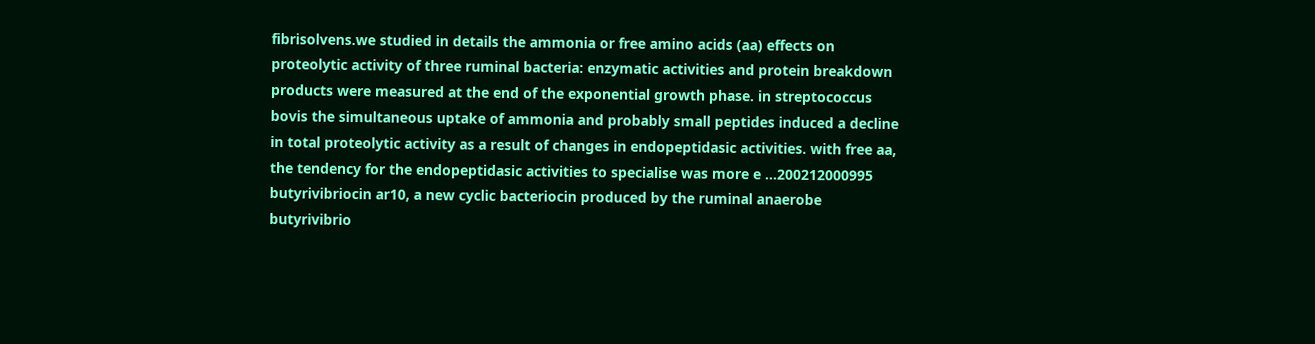fibrisolvens.we studied in details the ammonia or free amino acids (aa) effects on proteolytic activity of three ruminal bacteria: enzymatic activities and protein breakdown products were measured at the end of the exponential growth phase. in streptococcus bovis the simultaneous uptake of ammonia and probably small peptides induced a decline in total proteolytic activity as a result of changes in endopeptidasic activities. with free aa, the tendency for the endopeptidasic activities to specialise was more e ...200212000995
butyrivibriocin ar10, a new cyclic bacteriocin produced by the ruminal anaerobe butyrivibrio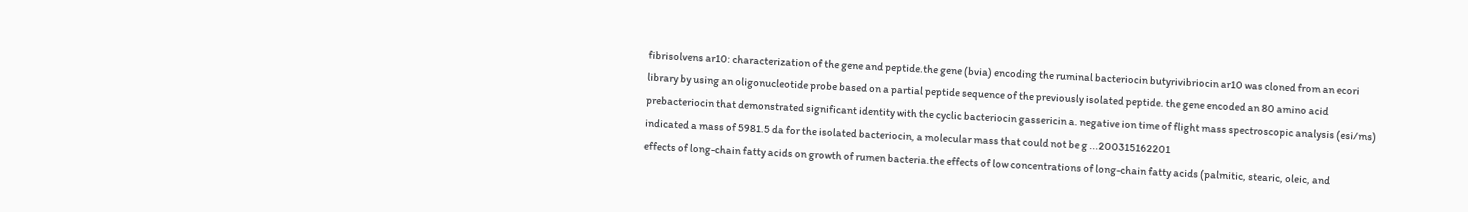fibrisolvens ar10: characterization of the gene and peptide.the gene (bvia) encoding the ruminal bacteriocin butyrivibriocin ar10 was cloned from an ecori library by using an oligonucleotide probe based on a partial peptide sequence of the previously isolated peptide. the gene encoded an 80 amino acid prebacteriocin that demonstrated significant identity with the cyclic bacteriocin gassericin a. negative ion time of flight mass spectroscopic analysis (esi/ms) indicated a mass of 5981.5 da for the isolated bacteriocin, a molecular mass that could not be g ...200315162201
effects of long-chain fatty acids on growth of rumen bacteria.the effects of low concentrations of long-chain fatty acids (palmitic, stearic, oleic, and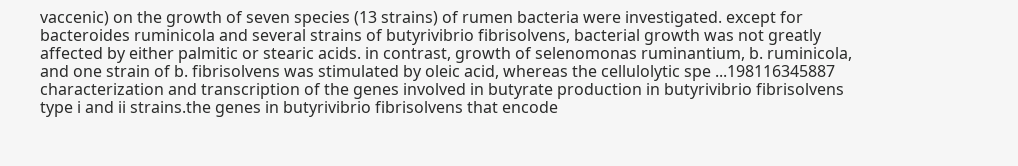vaccenic) on the growth of seven species (13 strains) of rumen bacteria were investigated. except for bacteroides ruminicola and several strains of butyrivibrio fibrisolvens, bacterial growth was not greatly affected by either palmitic or stearic acids. in contrast, growth of selenomonas ruminantium, b. ruminicola, and one strain of b. fibrisolvens was stimulated by oleic acid, whereas the cellulolytic spe ...198116345887
characterization and transcription of the genes involved in butyrate production in butyrivibrio fibrisolvens type i and ii strains.the genes in butyrivibrio fibrisolvens that encode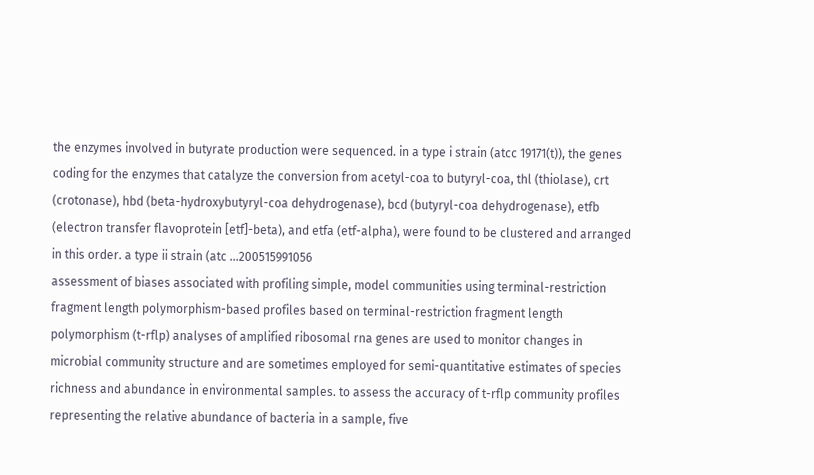the enzymes involved in butyrate production were sequenced. in a type i strain (atcc 19171(t)), the genes coding for the enzymes that catalyze the conversion from acetyl-coa to butyryl-coa, thl (thiolase), crt (crotonase), hbd (beta-hydroxybutyryl-coa dehydrogenase), bcd (butyryl-coa dehydrogenase), etfb (electron transfer flavoprotein [etf]-beta), and etfa (etf-alpha), were found to be clustered and arranged in this order. a type ii strain (atc ...200515991056
assessment of biases associated with profiling simple, model communities using terminal-restriction fragment length polymorphism-based profiles based on terminal-restriction fragment length polymorphism (t-rflp) analyses of amplified ribosomal rna genes are used to monitor changes in microbial community structure and are sometimes employed for semi-quantitative estimates of species richness and abundance in environmental samples. to assess the accuracy of t-rflp community profiles representing the relative abundance of bacteria in a sample, five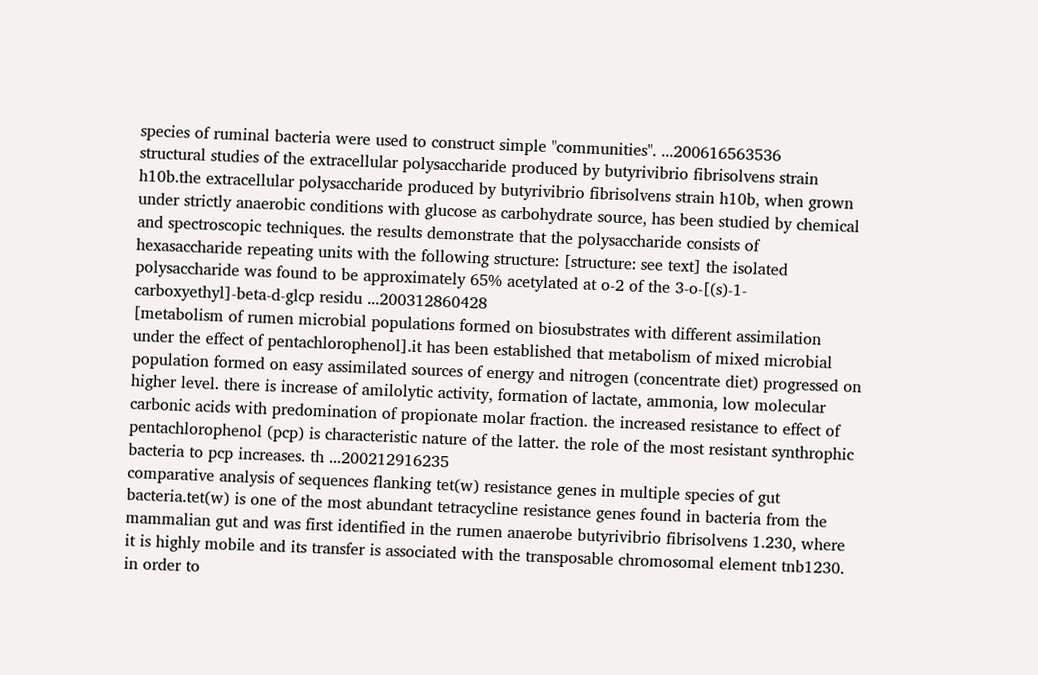species of ruminal bacteria were used to construct simple "communities". ...200616563536
structural studies of the extracellular polysaccharide produced by butyrivibrio fibrisolvens strain h10b.the extracellular polysaccharide produced by butyrivibrio fibrisolvens strain h10b, when grown under strictly anaerobic conditions with glucose as carbohydrate source, has been studied by chemical and spectroscopic techniques. the results demonstrate that the polysaccharide consists of hexasaccharide repeating units with the following structure: [structure: see text] the isolated polysaccharide was found to be approximately 65% acetylated at o-2 of the 3-o-[(s)-1-carboxyethyl]-beta-d-glcp residu ...200312860428
[metabolism of rumen microbial populations formed on biosubstrates with different assimilation under the effect of pentachlorophenol].it has been established that metabolism of mixed microbial population formed on easy assimilated sources of energy and nitrogen (concentrate diet) progressed on higher level. there is increase of amilolytic activity, formation of lactate, ammonia, low molecular carbonic acids with predomination of propionate molar fraction. the increased resistance to effect of pentachlorophenol (pcp) is characteristic nature of the latter. the role of the most resistant synthrophic bacteria to pcp increases. th ...200212916235
comparative analysis of sequences flanking tet(w) resistance genes in multiple species of gut bacteria.tet(w) is one of the most abundant tetracycline resistance genes found in bacteria from the mammalian gut and was first identified in the rumen anaerobe butyrivibrio fibrisolvens 1.230, where it is highly mobile and its transfer is associated with the transposable chromosomal element tnb1230. in order to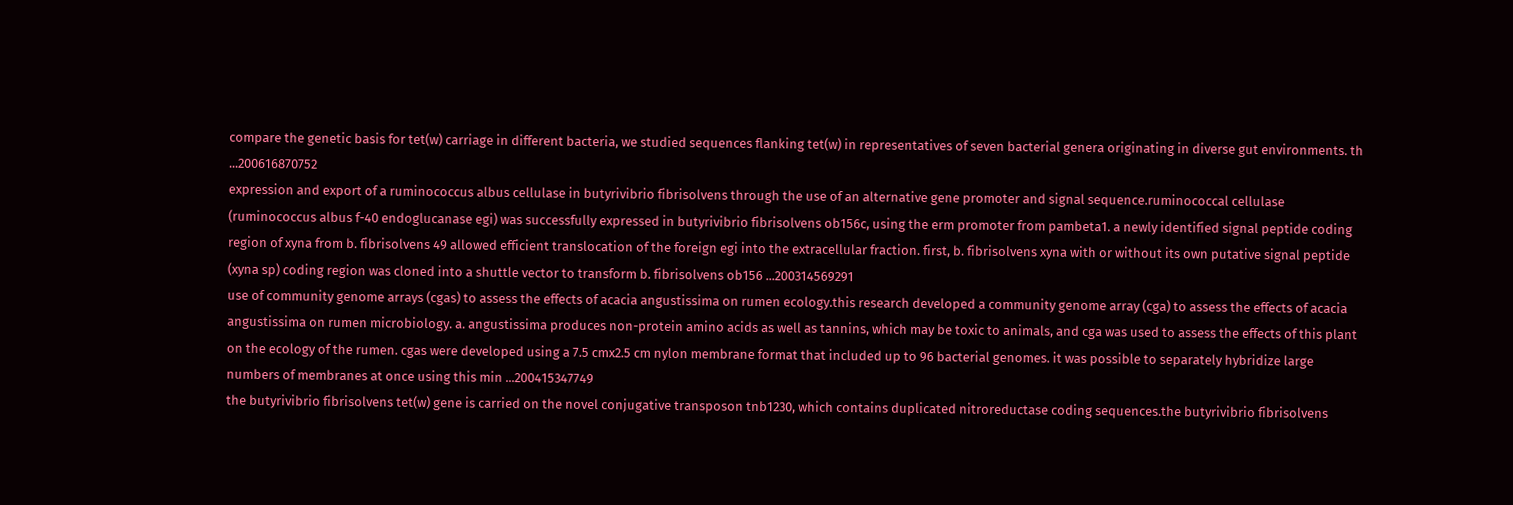compare the genetic basis for tet(w) carriage in different bacteria, we studied sequences flanking tet(w) in representatives of seven bacterial genera originating in diverse gut environments. th ...200616870752
expression and export of a ruminococcus albus cellulase in butyrivibrio fibrisolvens through the use of an alternative gene promoter and signal sequence.ruminococcal cellulase (ruminococcus albus f-40 endoglucanase egi) was successfully expressed in butyrivibrio fibrisolvens ob156c, using the erm promoter from pambeta1. a newly identified signal peptide coding region of xyna from b. fibrisolvens 49 allowed efficient translocation of the foreign egi into the extracellular fraction. first, b. fibrisolvens xyna with or without its own putative signal peptide (xyna sp) coding region was cloned into a shuttle vector to transform b. fibrisolvens ob156 ...200314569291
use of community genome arrays (cgas) to assess the effects of acacia angustissima on rumen ecology.this research developed a community genome array (cga) to assess the effects of acacia angustissima on rumen microbiology. a. angustissima produces non-protein amino acids as well as tannins, which may be toxic to animals, and cga was used to assess the effects of this plant on the ecology of the rumen. cgas were developed using a 7.5 cmx2.5 cm nylon membrane format that included up to 96 bacterial genomes. it was possible to separately hybridize large numbers of membranes at once using this min ...200415347749
the butyrivibrio fibrisolvens tet(w) gene is carried on the novel conjugative transposon tnb1230, which contains duplicated nitroreductase coding sequences.the butyrivibrio fibrisolvens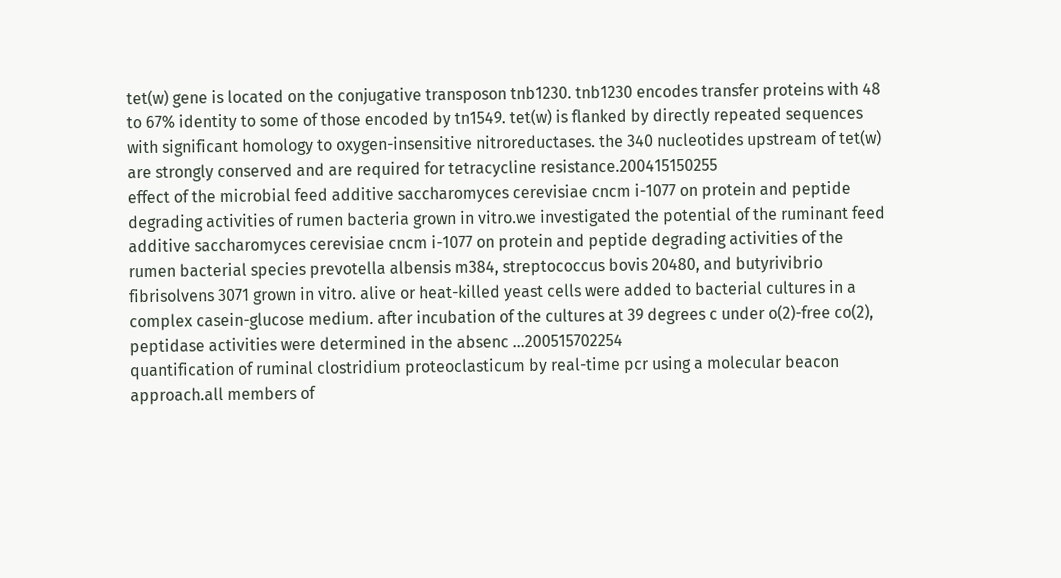tet(w) gene is located on the conjugative transposon tnb1230. tnb1230 encodes transfer proteins with 48 to 67% identity to some of those encoded by tn1549. tet(w) is flanked by directly repeated sequences with significant homology to oxygen-insensitive nitroreductases. the 340 nucleotides upstream of tet(w) are strongly conserved and are required for tetracycline resistance.200415150255
effect of the microbial feed additive saccharomyces cerevisiae cncm i-1077 on protein and peptide degrading activities of rumen bacteria grown in vitro.we investigated the potential of the ruminant feed additive saccharomyces cerevisiae cncm i-1077 on protein and peptide degrading activities of the rumen bacterial species prevotella albensis m384, streptococcus bovis 20480, and butyrivibrio fibrisolvens 3071 grown in vitro. alive or heat-killed yeast cells were added to bacterial cultures in a complex casein-glucose medium. after incubation of the cultures at 39 degrees c under o(2)-free co(2), peptidase activities were determined in the absenc ...200515702254
quantification of ruminal clostridium proteoclasticum by real-time pcr using a molecular beacon approach.all members of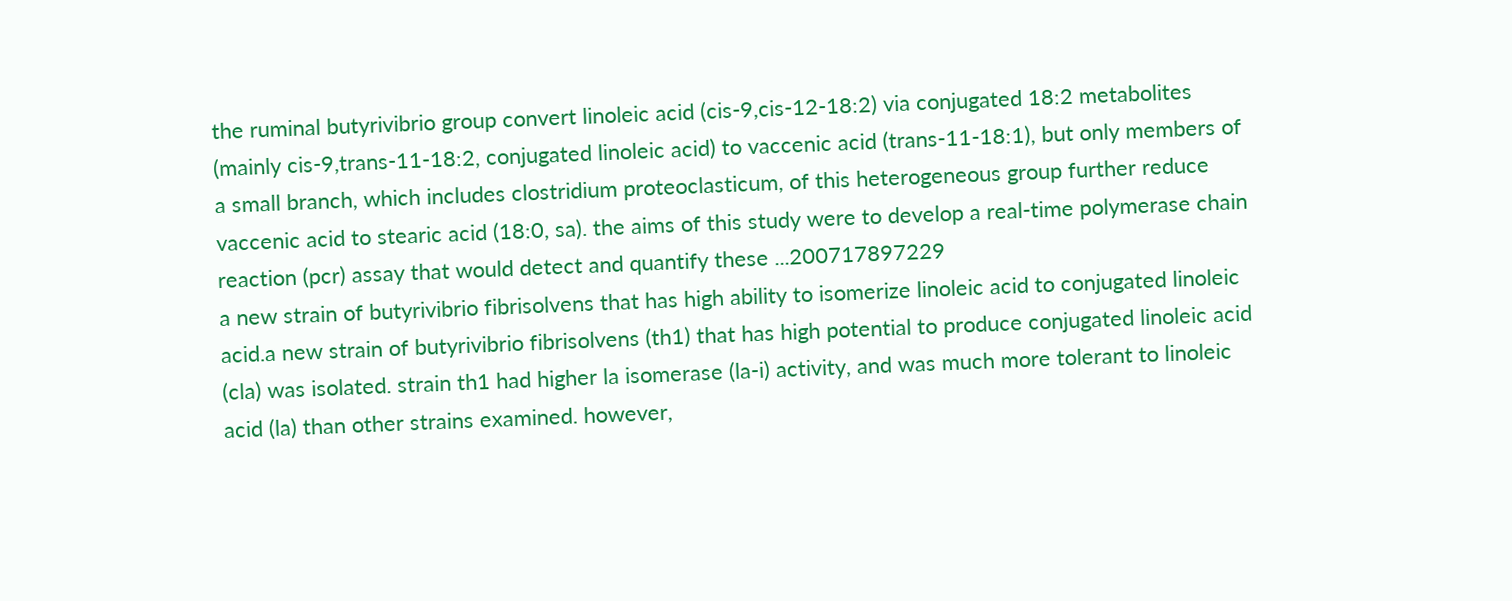the ruminal butyrivibrio group convert linoleic acid (cis-9,cis-12-18:2) via conjugated 18:2 metabolites (mainly cis-9,trans-11-18:2, conjugated linoleic acid) to vaccenic acid (trans-11-18:1), but only members of a small branch, which includes clostridium proteoclasticum, of this heterogeneous group further reduce vaccenic acid to stearic acid (18:0, sa). the aims of this study were to develop a real-time polymerase chain reaction (pcr) assay that would detect and quantify these ...200717897229
a new strain of butyrivibrio fibrisolvens that has high ability to isomerize linoleic acid to conjugated linoleic acid.a new strain of butyrivibrio fibrisolvens (th1) that has high potential to produce conjugated linoleic acid (cla) was isolated. strain th1 had higher la isomerase (la-i) activity, and was much more tolerant to linoleic acid (la) than other strains examined. however,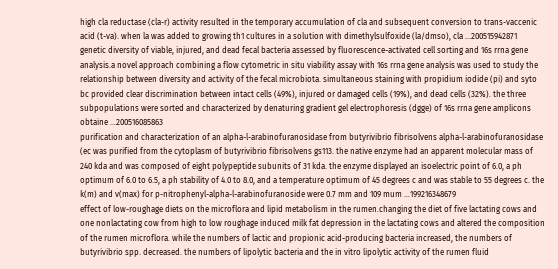high cla reductase (cla-r) activity resulted in the temporary accumulation of cla and subsequent conversion to trans-vaccenic acid (t-va). when la was added to growing th1 cultures in a solution with dimethylsulfoxide (la/dmso), cla ...200515942871
genetic diversity of viable, injured, and dead fecal bacteria assessed by fluorescence-activated cell sorting and 16s rrna gene analysis.a novel approach combining a flow cytometric in situ viability assay with 16s rrna gene analysis was used to study the relationship between diversity and activity of the fecal microbiota. simultaneous staining with propidium iodide (pi) and syto bc provided clear discrimination between intact cells (49%), injured or damaged cells (19%), and dead cells (32%). the three subpopulations were sorted and characterized by denaturing gradient gel electrophoresis (dgge) of 16s rrna gene amplicons obtaine ...200516085863
purification and characterization of an alpha-l-arabinofuranosidase from butyrivibrio fibrisolvens alpha-l-arabinofuranosidase (ec was purified from the cytoplasm of butyrivibrio fibrisolvens gs113. the native enzyme had an apparent molecular mass of 240 kda and was composed of eight polypeptide subunits of 31 kda. the enzyme displayed an isoelectric point of 6.0, a ph optimum of 6.0 to 6.5, a ph stability of 4.0 to 8.0, and a temperature optimum of 45 degrees c and was stable to 55 degrees c. the k(m) and v(max) for p-nitrophenyl-alpha-l-arabinofuranoside were 0.7 mm and 109 mum ...199216348679
effect of low-roughage diets on the microflora and lipid metabolism in the rumen.changing the diet of five lactating cows and one nonlactating cow from high to low roughage induced milk fat depression in the lactating cows and altered the composition of the rumen microflora. while the numbers of lactic and propionic acid-producing bacteria increased, the numbers of butyrivibrio spp. decreased. the numbers of lipolytic bacteria and the in vitro lipolytic activity of the rumen fluid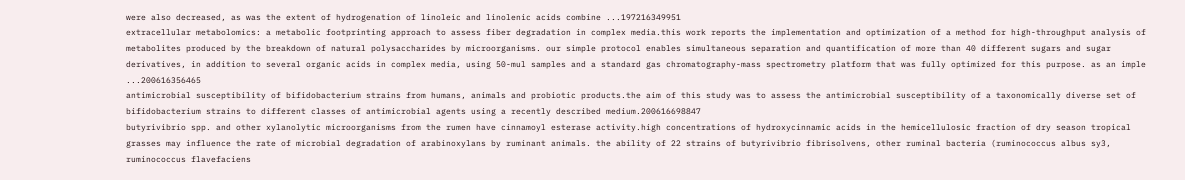were also decreased, as was the extent of hydrogenation of linoleic and linolenic acids combine ...197216349951
extracellular metabolomics: a metabolic footprinting approach to assess fiber degradation in complex media.this work reports the implementation and optimization of a method for high-throughput analysis of metabolites produced by the breakdown of natural polysaccharides by microorganisms. our simple protocol enables simultaneous separation and quantification of more than 40 different sugars and sugar derivatives, in addition to several organic acids in complex media, using 50-mul samples and a standard gas chromatography-mass spectrometry platform that was fully optimized for this purpose. as an imple ...200616356465
antimicrobial susceptibility of bifidobacterium strains from humans, animals and probiotic products.the aim of this study was to assess the antimicrobial susceptibility of a taxonomically diverse set of bifidobacterium strains to different classes of antimicrobial agents using a recently described medium.200616698847
butyrivibrio spp. and other xylanolytic microorganisms from the rumen have cinnamoyl esterase activity.high concentrations of hydroxycinnamic acids in the hemicellulosic fraction of dry season tropical grasses may influence the rate of microbial degradation of arabinoxylans by ruminant animals. the ability of 22 strains of butyrivibrio fibrisolvens, other ruminal bacteria (ruminococcus albus sy3, ruminococcus flavefaciens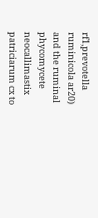rf1,prevotella ruminicola ar20) and the ruminal phycomycete neocallimastix patriciarum cx to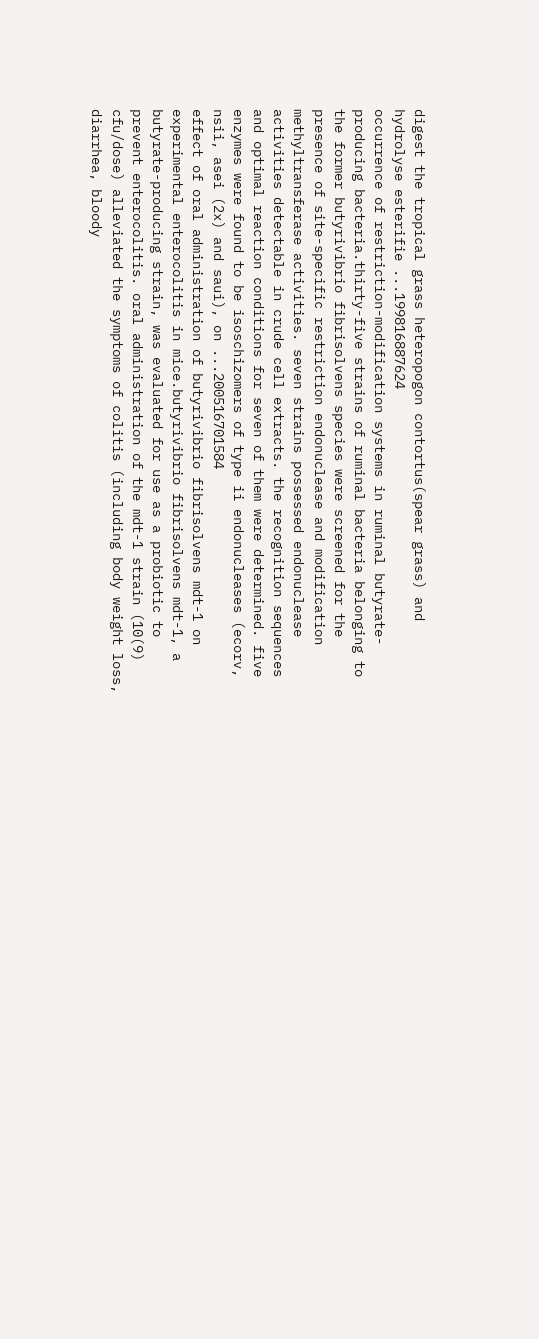digest the tropical grass heteropogon contortus(spear grass) and hydrolyse esterifie ...199816887624
occurrence of restriction-modification systems in ruminal butyrate-producing bacteria.thirty-five strains of ruminal bacteria belonging to the former butyrivibrio fibrisolvens species were screened for the presence of site-specific restriction endonuclease and modification methyltransferase activities. seven strains possessed endonuclease activities detectable in crude cell extracts. the recognition sequences and optimal reaction conditions for seven of them were determined. five enzymes were found to be isoschizomers of type ii endonucleases (ecorv, nsii, asei (2x) and saui), on ...200516701584
effect of oral administration of butyrivibrio fibrisolvens mdt-1 on experimental enterocolitis in mice.butyrivibrio fibrisolvens mdt-1, a butyrate-producing strain, was evaluated for use as a probiotic to prevent enterocolitis. oral administration of the mdt-1 strain (10(9) cfu/dose) alleviated the symptoms of colitis (including body weight loss, diarrhea, bloody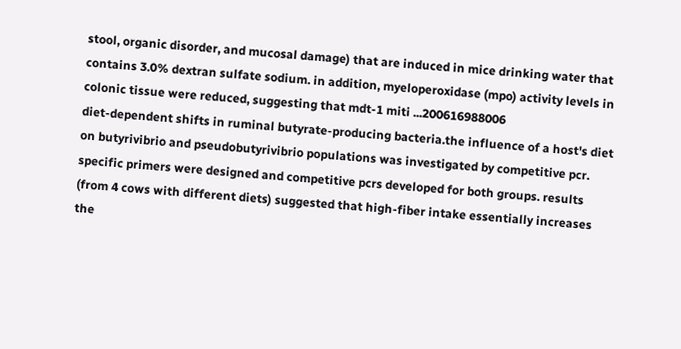stool, organic disorder, and mucosal damage) that are induced in mice drinking water that contains 3.0% dextran sulfate sodium. in addition, myeloperoxidase (mpo) activity levels in colonic tissue were reduced, suggesting that mdt-1 miti ...200616988006
diet-dependent shifts in ruminal butyrate-producing bacteria.the influence of a host's diet on butyrivibrio and pseudobutyrivibrio populations was investigated by competitive pcr. specific primers were designed and competitive pcrs developed for both groups. results (from 4 cows with different diets) suggested that high-fiber intake essentially increases the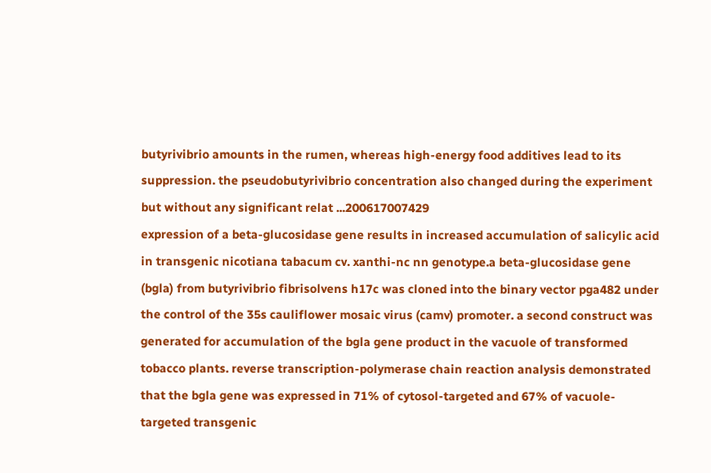butyrivibrio amounts in the rumen, whereas high-energy food additives lead to its suppression. the pseudobutyrivibrio concentration also changed during the experiment but without any significant relat ...200617007429
expression of a beta-glucosidase gene results in increased accumulation of salicylic acid in transgenic nicotiana tabacum cv. xanthi-nc nn genotype.a beta-glucosidase gene (bgla) from butyrivibrio fibrisolvens h17c was cloned into the binary vector pga482 under the control of the 35s cauliflower mosaic virus (camv) promoter. a second construct was generated for accumulation of the bgla gene product in the vacuole of transformed tobacco plants. reverse transcription-polymerase chain reaction analysis demonstrated that the bgla gene was expressed in 71% of cytosol-targeted and 67% of vacuole-targeted transgenic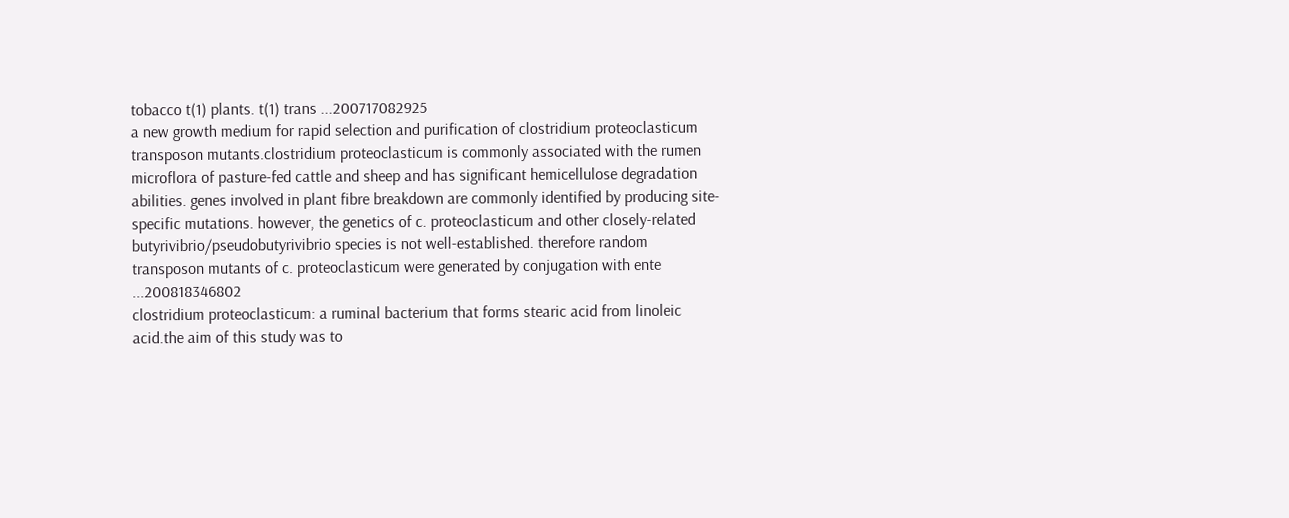tobacco t(1) plants. t(1) trans ...200717082925
a new growth medium for rapid selection and purification of clostridium proteoclasticum transposon mutants.clostridium proteoclasticum is commonly associated with the rumen microflora of pasture-fed cattle and sheep and has significant hemicellulose degradation abilities. genes involved in plant fibre breakdown are commonly identified by producing site-specific mutations. however, the genetics of c. proteoclasticum and other closely-related butyrivibrio/pseudobutyrivibrio species is not well-established. therefore random transposon mutants of c. proteoclasticum were generated by conjugation with ente ...200818346802
clostridium proteoclasticum: a ruminal bacterium that forms stearic acid from linoleic acid.the aim of this study was to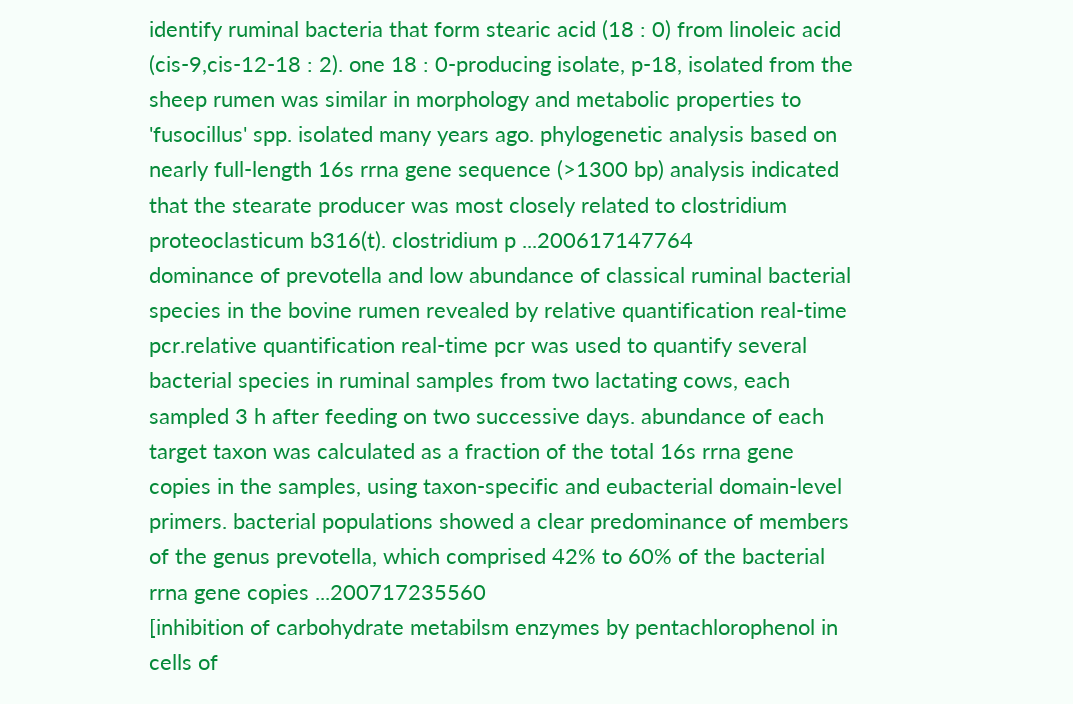identify ruminal bacteria that form stearic acid (18 : 0) from linoleic acid (cis-9,cis-12-18 : 2). one 18 : 0-producing isolate, p-18, isolated from the sheep rumen was similar in morphology and metabolic properties to 'fusocillus' spp. isolated many years ago. phylogenetic analysis based on nearly full-length 16s rrna gene sequence (>1300 bp) analysis indicated that the stearate producer was most closely related to clostridium proteoclasticum b316(t). clostridium p ...200617147764
dominance of prevotella and low abundance of classical ruminal bacterial species in the bovine rumen revealed by relative quantification real-time pcr.relative quantification real-time pcr was used to quantify several bacterial species in ruminal samples from two lactating cows, each sampled 3 h after feeding on two successive days. abundance of each target taxon was calculated as a fraction of the total 16s rrna gene copies in the samples, using taxon-specific and eubacterial domain-level primers. bacterial populations showed a clear predominance of members of the genus prevotella, which comprised 42% to 60% of the bacterial rrna gene copies ...200717235560
[inhibition of carbohydrate metabilsm enzymes by pentachlorophenol in cells of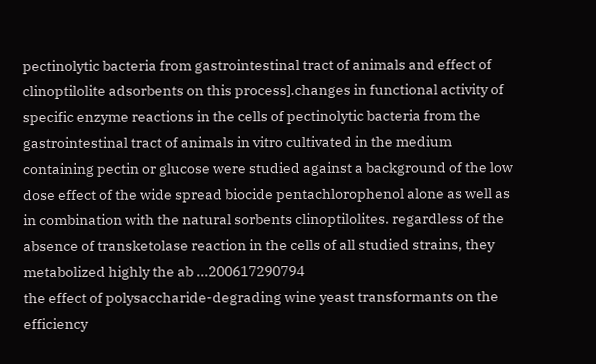pectinolytic bacteria from gastrointestinal tract of animals and effect of clinoptilolite adsorbents on this process].changes in functional activity of specific enzyme reactions in the cells of pectinolytic bacteria from the gastrointestinal tract of animals in vitro cultivated in the medium containing pectin or glucose were studied against a background of the low dose effect of the wide spread biocide pentachlorophenol alone as well as in combination with the natural sorbents clinoptilolites. regardless of the absence of transketolase reaction in the cells of all studied strains, they metabolized highly the ab ...200617290794
the effect of polysaccharide-degrading wine yeast transformants on the efficiency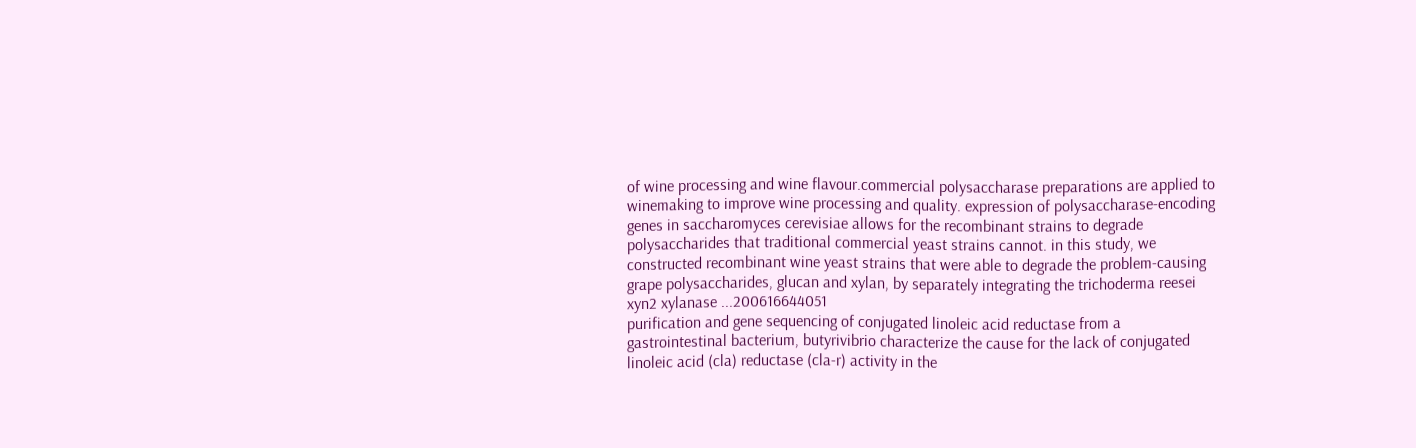of wine processing and wine flavour.commercial polysaccharase preparations are applied to winemaking to improve wine processing and quality. expression of polysaccharase-encoding genes in saccharomyces cerevisiae allows for the recombinant strains to degrade polysaccharides that traditional commercial yeast strains cannot. in this study, we constructed recombinant wine yeast strains that were able to degrade the problem-causing grape polysaccharides, glucan and xylan, by separately integrating the trichoderma reesei xyn2 xylanase ...200616644051
purification and gene sequencing of conjugated linoleic acid reductase from a gastrointestinal bacterium, butyrivibrio characterize the cause for the lack of conjugated linoleic acid (cla) reductase (cla-r) activity in the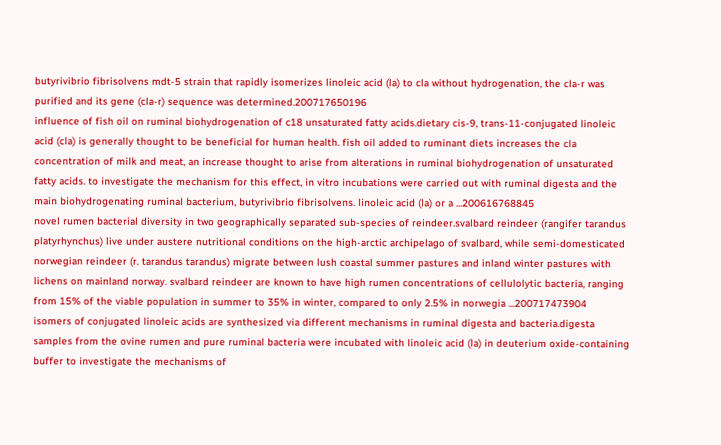butyrivibrio fibrisolvens mdt-5 strain that rapidly isomerizes linoleic acid (la) to cla without hydrogenation, the cla-r was purified and its gene (cla-r) sequence was determined.200717650196
influence of fish oil on ruminal biohydrogenation of c18 unsaturated fatty acids.dietary cis-9, trans-11-conjugated linoleic acid (cla) is generally thought to be beneficial for human health. fish oil added to ruminant diets increases the cla concentration of milk and meat, an increase thought to arise from alterations in ruminal biohydrogenation of unsaturated fatty acids. to investigate the mechanism for this effect, in vitro incubations were carried out with ruminal digesta and the main biohydrogenating ruminal bacterium, butyrivibrio fibrisolvens. linoleic acid (la) or a ...200616768845
novel rumen bacterial diversity in two geographically separated sub-species of reindeer.svalbard reindeer (rangifer tarandus platyrhynchus) live under austere nutritional conditions on the high-arctic archipelago of svalbard, while semi-domesticated norwegian reindeer (r. tarandus tarandus) migrate between lush coastal summer pastures and inland winter pastures with lichens on mainland norway. svalbard reindeer are known to have high rumen concentrations of cellulolytic bacteria, ranging from 15% of the viable population in summer to 35% in winter, compared to only 2.5% in norwegia ...200717473904
isomers of conjugated linoleic acids are synthesized via different mechanisms in ruminal digesta and bacteria.digesta samples from the ovine rumen and pure ruminal bacteria were incubated with linoleic acid (la) in deuterium oxide-containing buffer to investigate the mechanisms of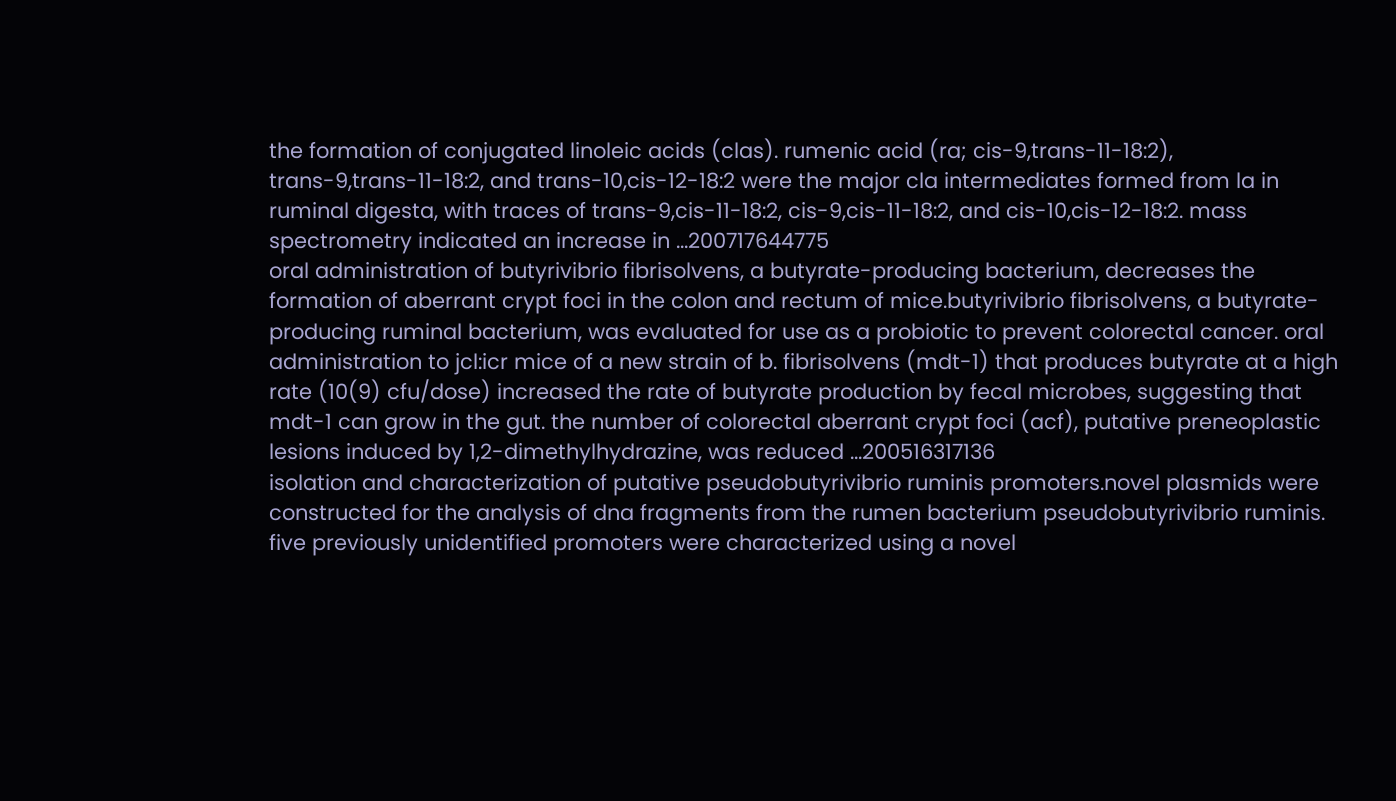the formation of conjugated linoleic acids (clas). rumenic acid (ra; cis-9,trans-11-18:2), trans-9,trans-11-18:2, and trans-10,cis-12-18:2 were the major cla intermediates formed from la in ruminal digesta, with traces of trans-9,cis-11-18:2, cis-9,cis-11-18:2, and cis-10,cis-12-18:2. mass spectrometry indicated an increase in ...200717644775
oral administration of butyrivibrio fibrisolvens, a butyrate-producing bacterium, decreases the formation of aberrant crypt foci in the colon and rectum of mice.butyrivibrio fibrisolvens, a butyrate-producing ruminal bacterium, was evaluated for use as a probiotic to prevent colorectal cancer. oral administration to jcl:icr mice of a new strain of b. fibrisolvens (mdt-1) that produces butyrate at a high rate (10(9) cfu/dose) increased the rate of butyrate production by fecal microbes, suggesting that mdt-1 can grow in the gut. the number of colorectal aberrant crypt foci (acf), putative preneoplastic lesions induced by 1,2-dimethylhydrazine, was reduced ...200516317136
isolation and characterization of putative pseudobutyrivibrio ruminis promoters.novel plasmids were constructed for the analysis of dna fragments from the rumen bacterium pseudobutyrivibrio ruminis. five previously unidentified promoters were characterized using a novel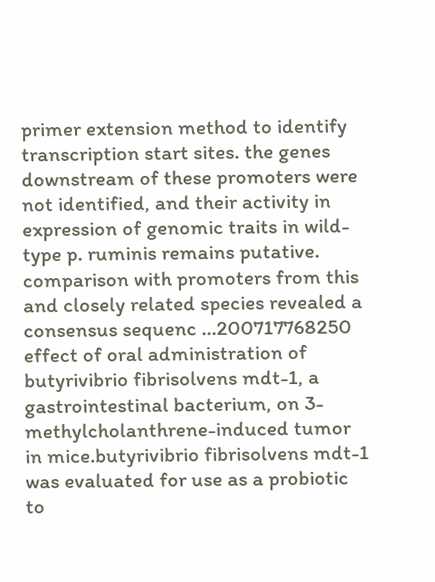primer extension method to identify transcription start sites. the genes downstream of these promoters were not identified, and their activity in expression of genomic traits in wild-type p. ruminis remains putative. comparison with promoters from this and closely related species revealed a consensus sequenc ...200717768250
effect of oral administration of butyrivibrio fibrisolvens mdt-1, a gastrointestinal bacterium, on 3-methylcholanthrene-induced tumor in mice.butyrivibrio fibrisolvens mdt-1 was evaluated for use as a probiotic to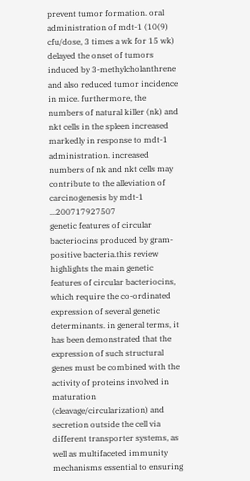prevent tumor formation. oral administration of mdt-1 (10(9) cfu/dose, 3 times a wk for 15 wk) delayed the onset of tumors induced by 3-methylcholanthrene and also reduced tumor incidence in mice. furthermore, the numbers of natural killer (nk) and nkt cells in the spleen increased markedly in response to mdt-1 administration. increased numbers of nk and nkt cells may contribute to the alleviation of carcinogenesis by mdt-1 ...200717927507
genetic features of circular bacteriocins produced by gram-positive bacteria.this review highlights the main genetic features of circular bacteriocins, which require the co-ordinated expression of several genetic determinants. in general terms, it has been demonstrated that the expression of such structural genes must be combined with the activity of proteins involved in maturation (cleavage/circularization) and secretion outside the cell via different transporter systems, as well as multifaceted immunity mechanisms essential to ensuring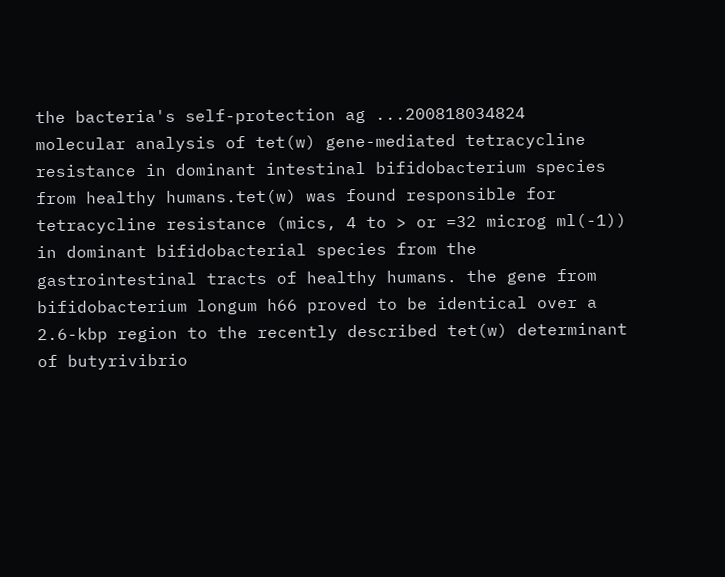the bacteria's self-protection ag ...200818034824
molecular analysis of tet(w) gene-mediated tetracycline resistance in dominant intestinal bifidobacterium species from healthy humans.tet(w) was found responsible for tetracycline resistance (mics, 4 to > or =32 microg ml(-1)) in dominant bifidobacterial species from the gastrointestinal tracts of healthy humans. the gene from bifidobacterium longum h66 proved to be identical over a 2.6-kbp region to the recently described tet(w) determinant of butyrivibrio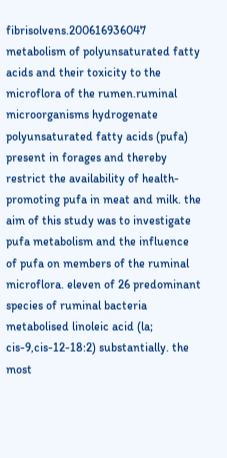fibrisolvens.200616936047
metabolism of polyunsaturated fatty acids and their toxicity to the microflora of the rumen.ruminal microorganisms hydrogenate polyunsaturated fatty acids (pufa) present in forages and thereby restrict the availability of health-promoting pufa in meat and milk. the aim of this study was to investigate pufa metabolism and the influence of pufa on members of the ruminal microflora. eleven of 26 predominant species of ruminal bacteria metabolised linoleic acid (la; cis-9,cis-12-18:2) substantially. the most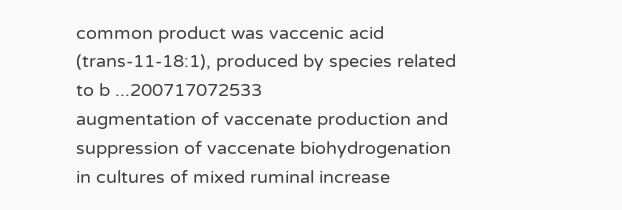common product was vaccenic acid (trans-11-18:1), produced by species related to b ...200717072533
augmentation of vaccenate production and suppression of vaccenate biohydrogenation in cultures of mixed ruminal increase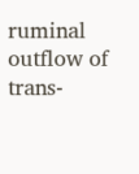ruminal outflow of trans-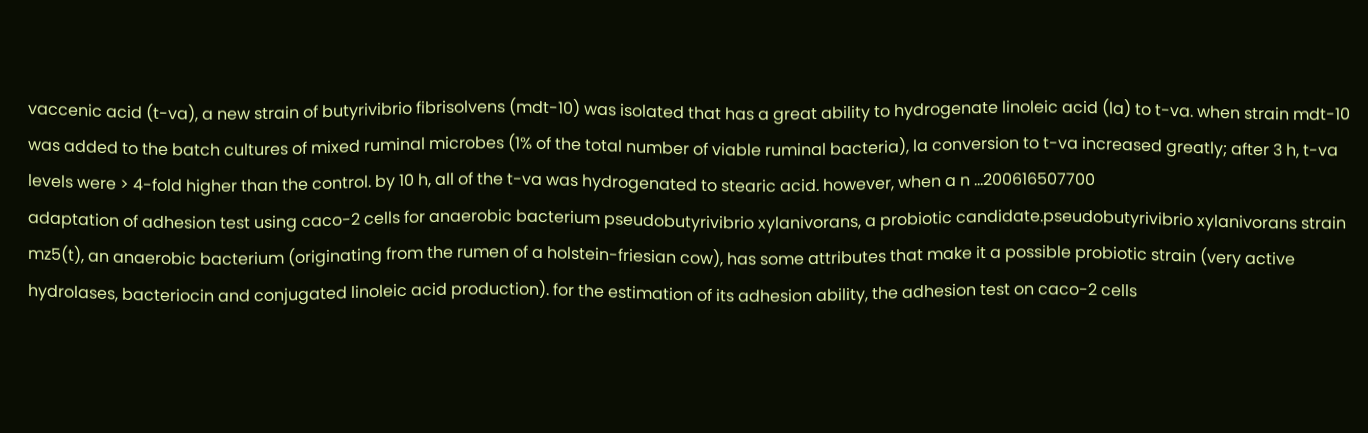vaccenic acid (t-va), a new strain of butyrivibrio fibrisolvens (mdt-10) was isolated that has a great ability to hydrogenate linoleic acid (la) to t-va. when strain mdt-10 was added to the batch cultures of mixed ruminal microbes (1% of the total number of viable ruminal bacteria), la conversion to t-va increased greatly; after 3 h, t-va levels were > 4-fold higher than the control. by 10 h, all of the t-va was hydrogenated to stearic acid. however, when a n ...200616507700
adaptation of adhesion test using caco-2 cells for anaerobic bacterium pseudobutyrivibrio xylanivorans, a probiotic candidate.pseudobutyrivibrio xylanivorans strain mz5(t), an anaerobic bacterium (originating from the rumen of a holstein-friesian cow), has some attributes that make it a possible probiotic strain (very active hydrolases, bacteriocin and conjugated linoleic acid production). for the estimation of its adhesion ability, the adhesion test on caco-2 cells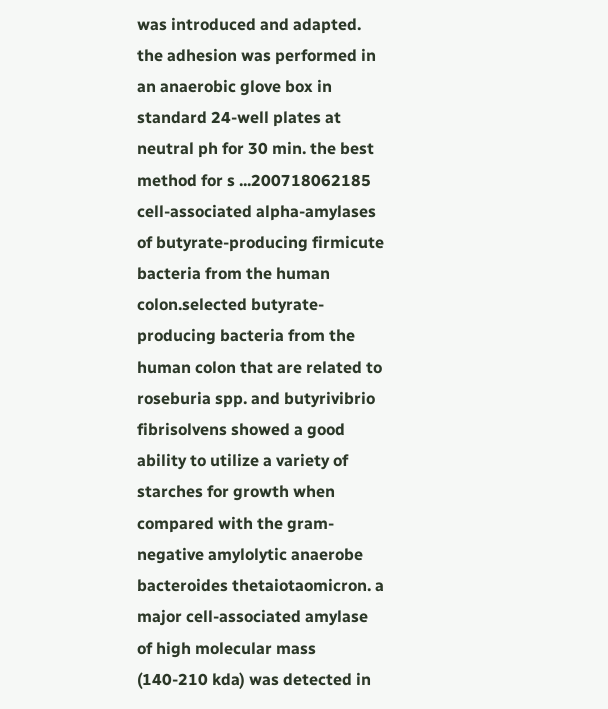was introduced and adapted. the adhesion was performed in an anaerobic glove box in standard 24-well plates at neutral ph for 30 min. the best method for s ...200718062185
cell-associated alpha-amylases of butyrate-producing firmicute bacteria from the human colon.selected butyrate-producing bacteria from the human colon that are related to roseburia spp. and butyrivibrio fibrisolvens showed a good ability to utilize a variety of starches for growth when compared with the gram-negative amylolytic anaerobe bacteroides thetaiotaomicron. a major cell-associated amylase of high molecular mass (140-210 kda) was detected in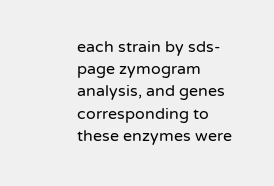each strain by sds-page zymogram analysis, and genes corresponding to these enzymes were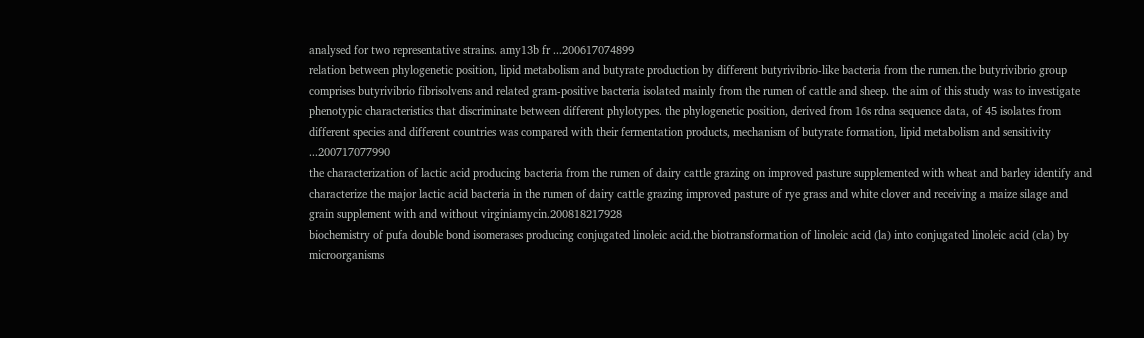analysed for two representative strains. amy13b fr ...200617074899
relation between phylogenetic position, lipid metabolism and butyrate production by different butyrivibrio-like bacteria from the rumen.the butyrivibrio group comprises butyrivibrio fibrisolvens and related gram-positive bacteria isolated mainly from the rumen of cattle and sheep. the aim of this study was to investigate phenotypic characteristics that discriminate between different phylotypes. the phylogenetic position, derived from 16s rdna sequence data, of 45 isolates from different species and different countries was compared with their fermentation products, mechanism of butyrate formation, lipid metabolism and sensitivity ...200717077990
the characterization of lactic acid producing bacteria from the rumen of dairy cattle grazing on improved pasture supplemented with wheat and barley identify and characterize the major lactic acid bacteria in the rumen of dairy cattle grazing improved pasture of rye grass and white clover and receiving a maize silage and grain supplement with and without virginiamycin.200818217928
biochemistry of pufa double bond isomerases producing conjugated linoleic acid.the biotransformation of linoleic acid (la) into conjugated linoleic acid (cla) by microorganisms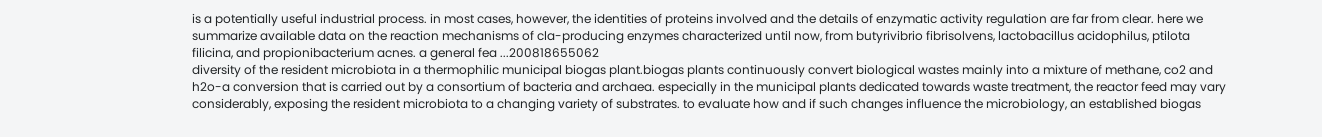is a potentially useful industrial process. in most cases, however, the identities of proteins involved and the details of enzymatic activity regulation are far from clear. here we summarize available data on the reaction mechanisms of cla-producing enzymes characterized until now, from butyrivibrio fibrisolvens, lactobacillus acidophilus, ptilota filicina, and propionibacterium acnes. a general fea ...200818655062
diversity of the resident microbiota in a thermophilic municipal biogas plant.biogas plants continuously convert biological wastes mainly into a mixture of methane, co2 and h2o-a conversion that is carried out by a consortium of bacteria and archaea. especially in the municipal plants dedicated towards waste treatment, the reactor feed may vary considerably, exposing the resident microbiota to a changing variety of substrates. to evaluate how and if such changes influence the microbiology, an established biogas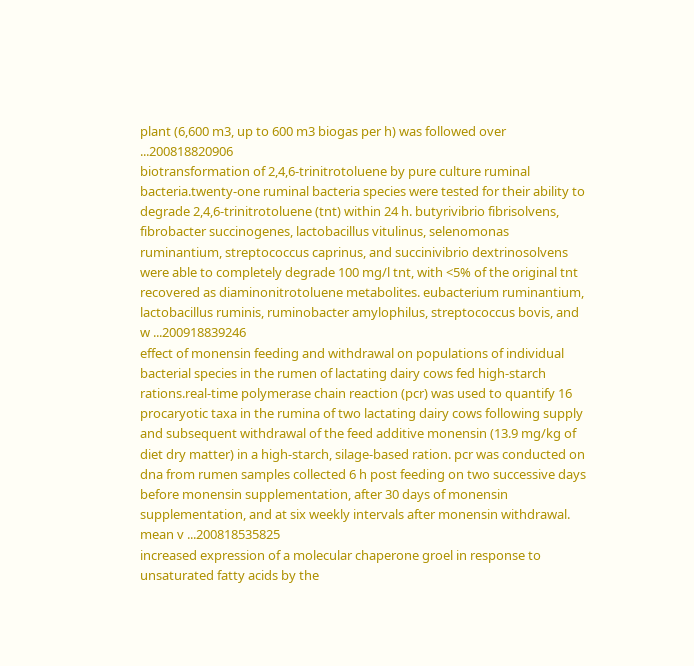plant (6,600 m3, up to 600 m3 biogas per h) was followed over ...200818820906
biotransformation of 2,4,6-trinitrotoluene by pure culture ruminal bacteria.twenty-one ruminal bacteria species were tested for their ability to degrade 2,4,6-trinitrotoluene (tnt) within 24 h. butyrivibrio fibrisolvens, fibrobacter succinogenes, lactobacillus vitulinus, selenomonas ruminantium, streptococcus caprinus, and succinivibrio dextrinosolvens were able to completely degrade 100 mg/l tnt, with <5% of the original tnt recovered as diaminonitrotoluene metabolites. eubacterium ruminantium, lactobacillus ruminis, ruminobacter amylophilus, streptococcus bovis, and w ...200918839246
effect of monensin feeding and withdrawal on populations of individual bacterial species in the rumen of lactating dairy cows fed high-starch rations.real-time polymerase chain reaction (pcr) was used to quantify 16 procaryotic taxa in the rumina of two lactating dairy cows following supply and subsequent withdrawal of the feed additive monensin (13.9 mg/kg of diet dry matter) in a high-starch, silage-based ration. pcr was conducted on dna from rumen samples collected 6 h post feeding on two successive days before monensin supplementation, after 30 days of monensin supplementation, and at six weekly intervals after monensin withdrawal. mean v ...200818535825
increased expression of a molecular chaperone groel in response to unsaturated fatty acids by the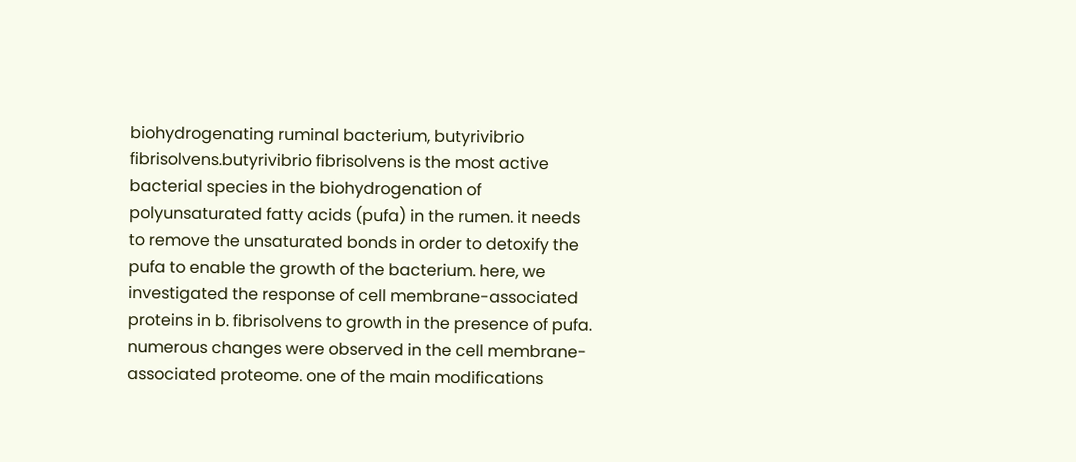biohydrogenating ruminal bacterium, butyrivibrio fibrisolvens.butyrivibrio fibrisolvens is the most active bacterial species in the biohydrogenation of polyunsaturated fatty acids (pufa) in the rumen. it needs to remove the unsaturated bonds in order to detoxify the pufa to enable the growth of the bacterium. here, we investigated the response of cell membrane-associated proteins in b. fibrisolvens to growth in the presence of pufa. numerous changes were observed in the cell membrane-associated proteome. one of the main modifications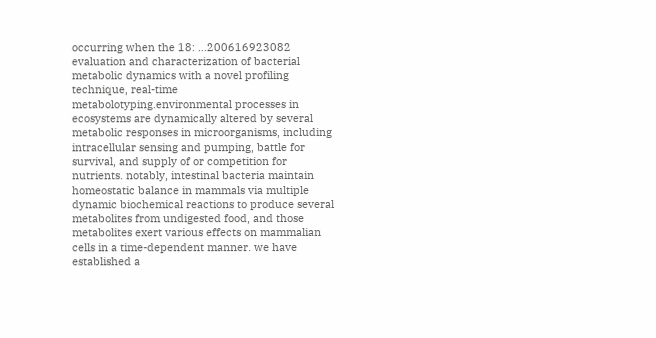occurring when the 18: ...200616923082
evaluation and characterization of bacterial metabolic dynamics with a novel profiling technique, real-time metabolotyping.environmental processes in ecosystems are dynamically altered by several metabolic responses in microorganisms, including intracellular sensing and pumping, battle for survival, and supply of or competition for nutrients. notably, intestinal bacteria maintain homeostatic balance in mammals via multiple dynamic biochemical reactions to produce several metabolites from undigested food, and those metabolites exert various effects on mammalian cells in a time-dependent manner. we have established a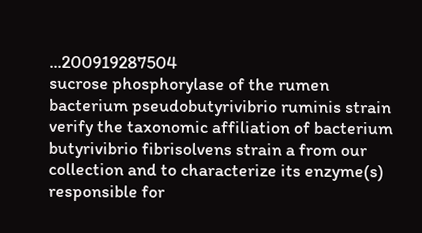...200919287504
sucrose phosphorylase of the rumen bacterium pseudobutyrivibrio ruminis strain verify the taxonomic affiliation of bacterium butyrivibrio fibrisolvens strain a from our collection and to characterize its enzyme(s) responsible for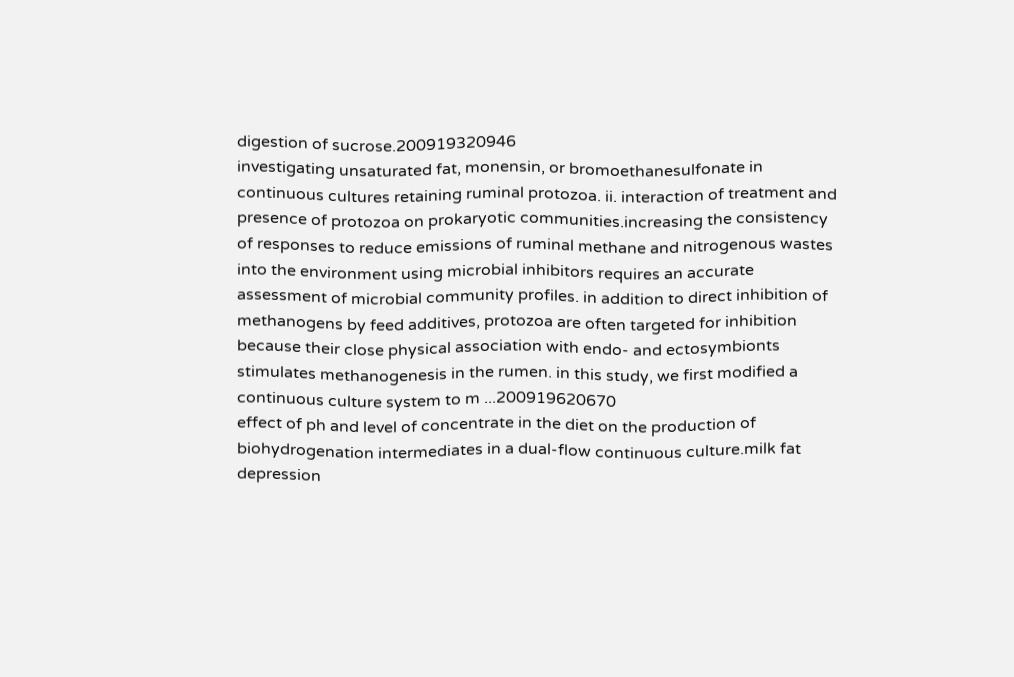digestion of sucrose.200919320946
investigating unsaturated fat, monensin, or bromoethanesulfonate in continuous cultures retaining ruminal protozoa. ii. interaction of treatment and presence of protozoa on prokaryotic communities.increasing the consistency of responses to reduce emissions of ruminal methane and nitrogenous wastes into the environment using microbial inhibitors requires an accurate assessment of microbial community profiles. in addition to direct inhibition of methanogens by feed additives, protozoa are often targeted for inhibition because their close physical association with endo- and ectosymbionts stimulates methanogenesis in the rumen. in this study, we first modified a continuous culture system to m ...200919620670
effect of ph and level of concentrate in the diet on the production of biohydrogenation intermediates in a dual-flow continuous culture.milk fat depression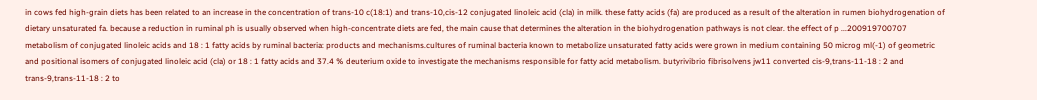in cows fed high-grain diets has been related to an increase in the concentration of trans-10 c(18:1) and trans-10,cis-12 conjugated linoleic acid (cla) in milk. these fatty acids (fa) are produced as a result of the alteration in rumen biohydrogenation of dietary unsaturated fa. because a reduction in ruminal ph is usually observed when high-concentrate diets are fed, the main cause that determines the alteration in the biohydrogenation pathways is not clear. the effect of p ...200919700707
metabolism of conjugated linoleic acids and 18 : 1 fatty acids by ruminal bacteria: products and mechanisms.cultures of ruminal bacteria known to metabolize unsaturated fatty acids were grown in medium containing 50 microg ml(-1) of geometric and positional isomers of conjugated linoleic acid (cla) or 18 : 1 fatty acids and 37.4 % deuterium oxide to investigate the mechanisms responsible for fatty acid metabolism. butyrivibrio fibrisolvens jw11 converted cis-9,trans-11-18 : 2 and trans-9,trans-11-18 : 2 to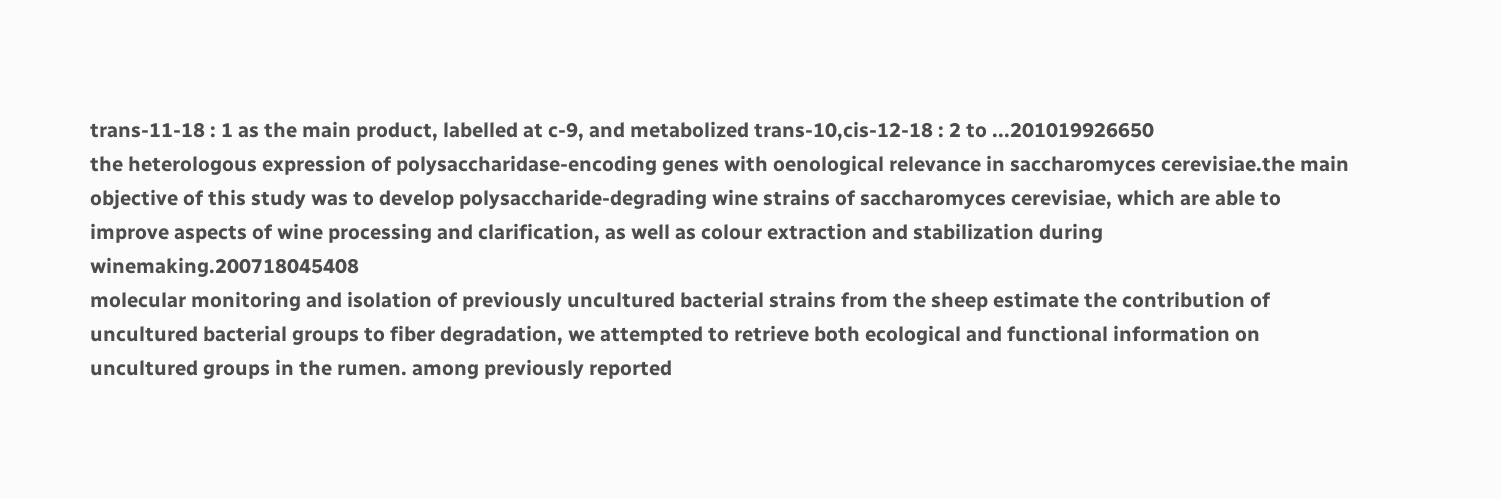trans-11-18 : 1 as the main product, labelled at c-9, and metabolized trans-10,cis-12-18 : 2 to ...201019926650
the heterologous expression of polysaccharidase-encoding genes with oenological relevance in saccharomyces cerevisiae.the main objective of this study was to develop polysaccharide-degrading wine strains of saccharomyces cerevisiae, which are able to improve aspects of wine processing and clarification, as well as colour extraction and stabilization during winemaking.200718045408
molecular monitoring and isolation of previously uncultured bacterial strains from the sheep estimate the contribution of uncultured bacterial groups to fiber degradation, we attempted to retrieve both ecological and functional information on uncultured groups in the rumen. among previously reported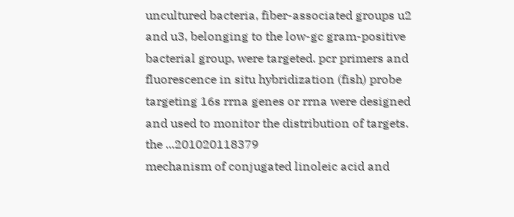uncultured bacteria, fiber-associated groups u2 and u3, belonging to the low-gc gram-positive bacterial group, were targeted. pcr primers and fluorescence in situ hybridization (fish) probe targeting 16s rrna genes or rrna were designed and used to monitor the distribution of targets. the ...201020118379
mechanism of conjugated linoleic acid and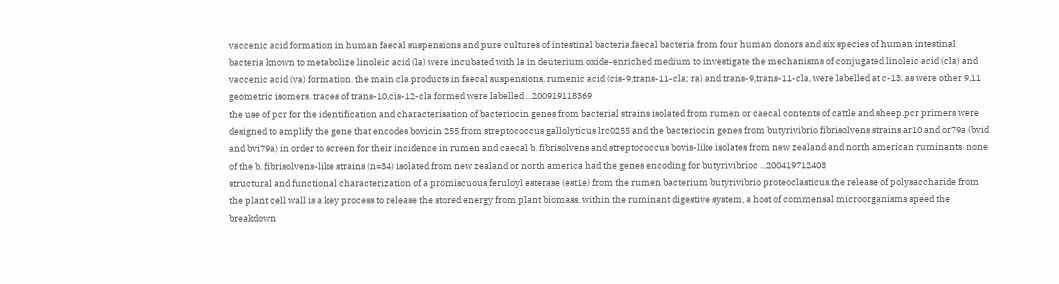vaccenic acid formation in human faecal suspensions and pure cultures of intestinal bacteria.faecal bacteria from four human donors and six species of human intestinal bacteria known to metabolize linoleic acid (la) were incubated with la in deuterium oxide-enriched medium to investigate the mechanisms of conjugated linoleic acid (cla) and vaccenic acid (va) formation. the main cla products in faecal suspensions, rumenic acid (cis-9,trans-11-cla; ra) and trans-9,trans-11-cla, were labelled at c-13, as were other 9,11 geometric isomers. traces of trans-10,cis-12-cla formed were labelled ...200919118369
the use of pcr for the identification and characterisation of bacteriocin genes from bacterial strains isolated from rumen or caecal contents of cattle and sheep.pcr primers were designed to amplify the gene that encodes bovicin 255 from streptococcus gallolyticus lrc0255 and the bacteriocin genes from butyrivibrio fibrisolvens strains ar10 and or79a (bvid and bvi79a) in order to screen for their incidence in rumen and caecal b. fibrisolvens and streptococcus bovis-like isolates from new zealand and north american ruminants. none of the b. fibrisolvens-like strains (n=34) isolated from new zealand or north america had the genes encoding for butyrivibrioc ...200419712403
structural and functional characterization of a promiscuous feruloyl esterase (est1e) from the rumen bacterium butyrivibrio proteoclasticus.the release of polysaccharide from the plant cell wall is a key process to release the stored energy from plant biomass. within the ruminant digestive system, a host of commensal microorganisms speed the breakdown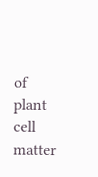of plant cell matter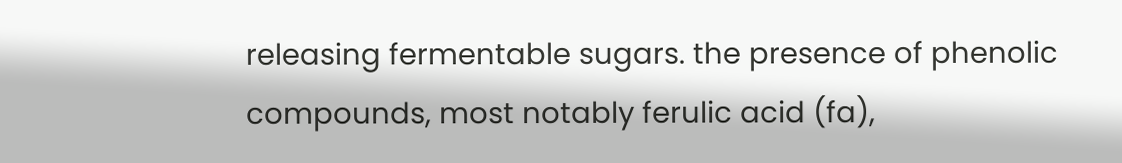releasing fermentable sugars. the presence of phenolic compounds, most notably ferulic acid (fa),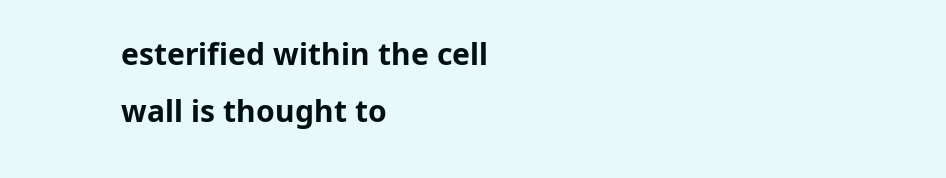esterified within the cell wall is thought to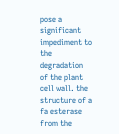pose a significant impediment to the degradation of the plant cell wall. the structure of a fa esterase from the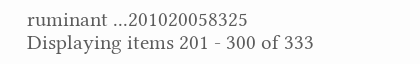ruminant ...201020058325
Displaying items 201 - 300 of 333